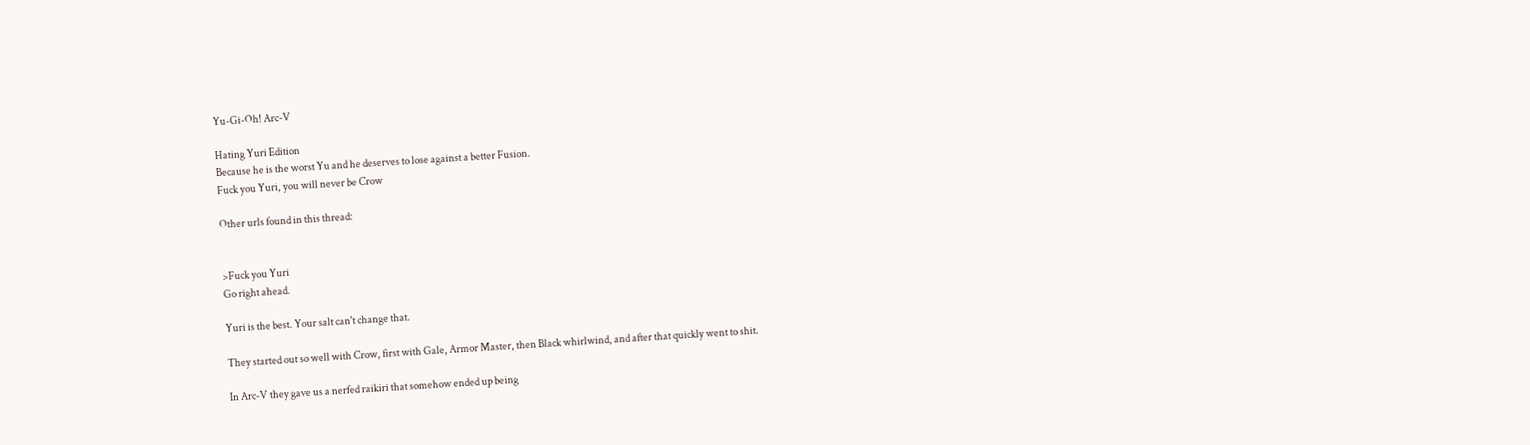Yu-Gi-Oh! Arc-V

Hating Yuri Edition
Because he is the worst Yu and he deserves to lose against a better Fusion.
Fuck you Yuri, you will never be Crow

Other urls found in this thread:


>Fuck you Yuri
Go right ahead.

Yuri is the best. Your salt can't change that.

They started out so well with Crow, first with Gale, Armor Master, then Black whirlwind, and after that quickly went to shit.

In Arc-V they gave us a nerfed raikiri that somehow ended up being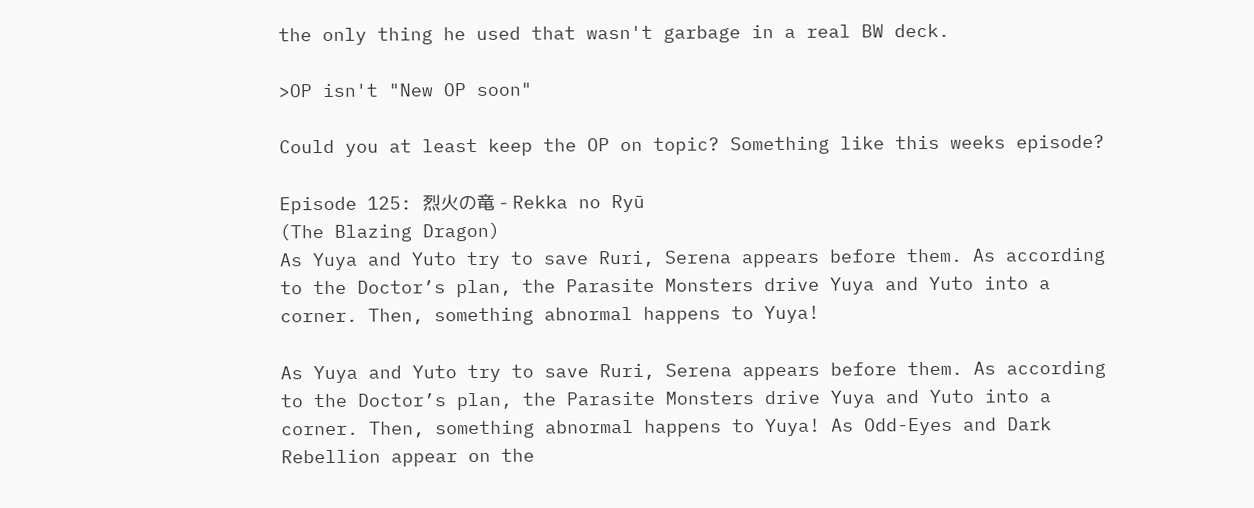the only thing he used that wasn't garbage in a real BW deck.

>OP isn't "New OP soon"

Could you at least keep the OP on topic? Something like this weeks episode?

Episode 125: 烈火の竜 - Rekka no Ryū
(The Blazing Dragon)
As Yuya and Yuto try to save Ruri, Serena appears before them. As according to the Doctor’s plan, the Parasite Monsters drive Yuya and Yuto into a corner. Then, something abnormal happens to Yuya!

As Yuya and Yuto try to save Ruri, Serena appears before them. As according to the Doctor’s plan, the Parasite Monsters drive Yuya and Yuto into a corner. Then, something abnormal happens to Yuya! As Odd-Eyes and Dark Rebellion appear on the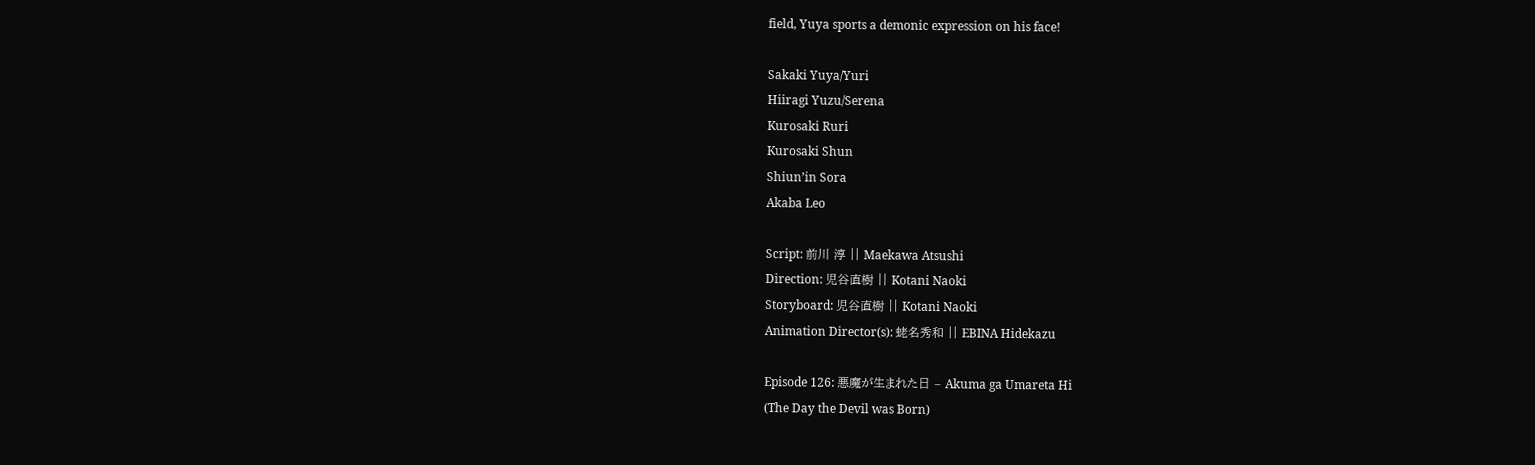field, Yuya sports a demonic expression on his face!

Sakaki Yuya/Yuri
Hiiragi Yuzu/Serena
Kurosaki Ruri
Kurosaki Shun
Shiun’in Sora
Akaba Leo

Script: 前川 淳 || Maekawa Atsushi
Direction: 児谷直樹 || Kotani Naoki
Storyboard: 児谷直樹 || Kotani Naoki
Animation Director(s): 蛯名秀和 || EBINA Hidekazu

Episode 126: 悪魔が生まれた日 – Akuma ga Umareta Hi
(The Day the Devil was Born)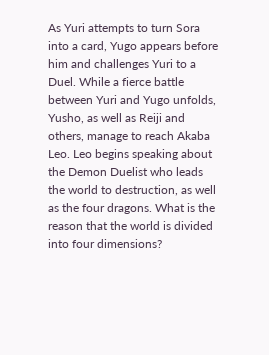As Yuri attempts to turn Sora into a card, Yugo appears before him and challenges Yuri to a Duel. While a fierce battle between Yuri and Yugo unfolds, Yusho, as well as Reiji and others, manage to reach Akaba Leo. Leo begins speaking about the Demon Duelist who leads the world to destruction, as well as the four dragons. What is the reason that the world is divided into four dimensions?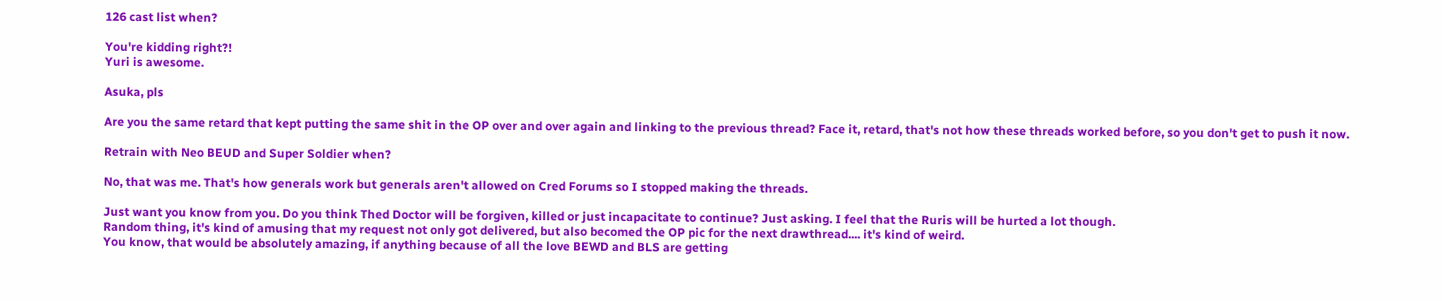126 cast list when?

You're kidding right?!
Yuri is awesome.

Asuka, pls

Are you the same retard that kept putting the same shit in the OP over and over again and linking to the previous thread? Face it, retard, that's not how these threads worked before, so you don't get to push it now.

Retrain with Neo BEUD and Super Soldier when?

No, that was me. That's how generals work but generals aren't allowed on Cred Forums so I stopped making the threads.

Just want you know from you. Do you think Thed Doctor will be forgiven, killed or just incapacitate to continue? Just asking. I feel that the Ruris will be hurted a lot though.
Random thing, it's kind of amusing that my request not only got delivered, but also becomed the OP pic for the next drawthread.... it's kind of weird.
You know, that would be absolutely amazing, if anything because of all the love BEWD and BLS are getting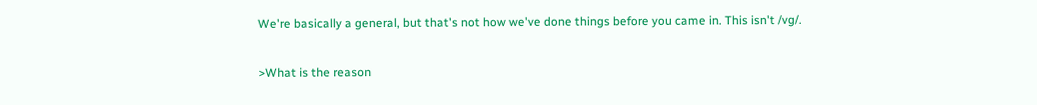We're basically a general, but that's not how we've done things before you came in. This isn't /vg/.

>What is the reason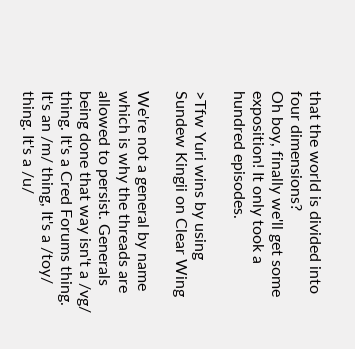that the world is divided into four dimensions?
Oh boy, finally we'll get some exposition! It only took a hundred episodes.

>Tfw Yuri wins by using Sundew Kingii on Clear Wing

We're not a general by name which is why the threads are allowed to persist. Generals being done that way isn't a /vg/ thing. It's a Cred Forums thing. It's an /m/ thing, It's a /toy/ thing. It's a /u/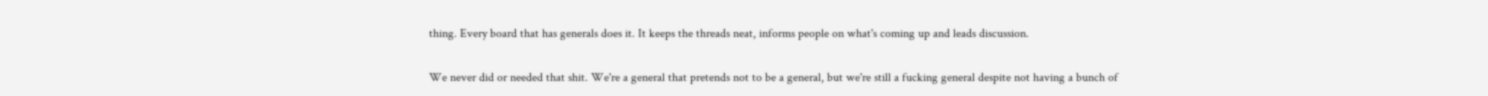thing. Every board that has generals does it. It keeps the threads neat, informs people on what's coming up and leads discussion.

We never did or needed that shit. We're a general that pretends not to be a general, but we're still a fucking general despite not having a bunch of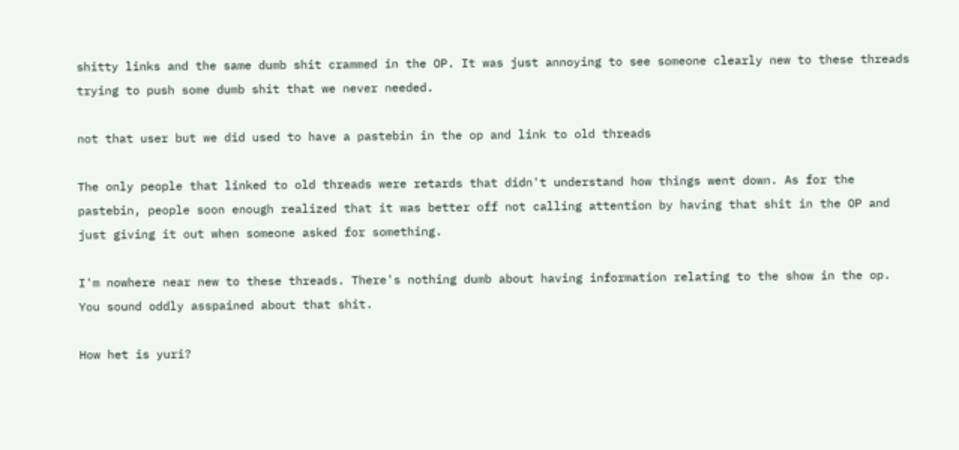shitty links and the same dumb shit crammed in the OP. It was just annoying to see someone clearly new to these threads trying to push some dumb shit that we never needed.

not that user but we did used to have a pastebin in the op and link to old threads

The only people that linked to old threads were retards that didn't understand how things went down. As for the pastebin, people soon enough realized that it was better off not calling attention by having that shit in the OP and just giving it out when someone asked for something.

I'm nowhere near new to these threads. There's nothing dumb about having information relating to the show in the op. You sound oddly asspained about that shit.

How het is yuri?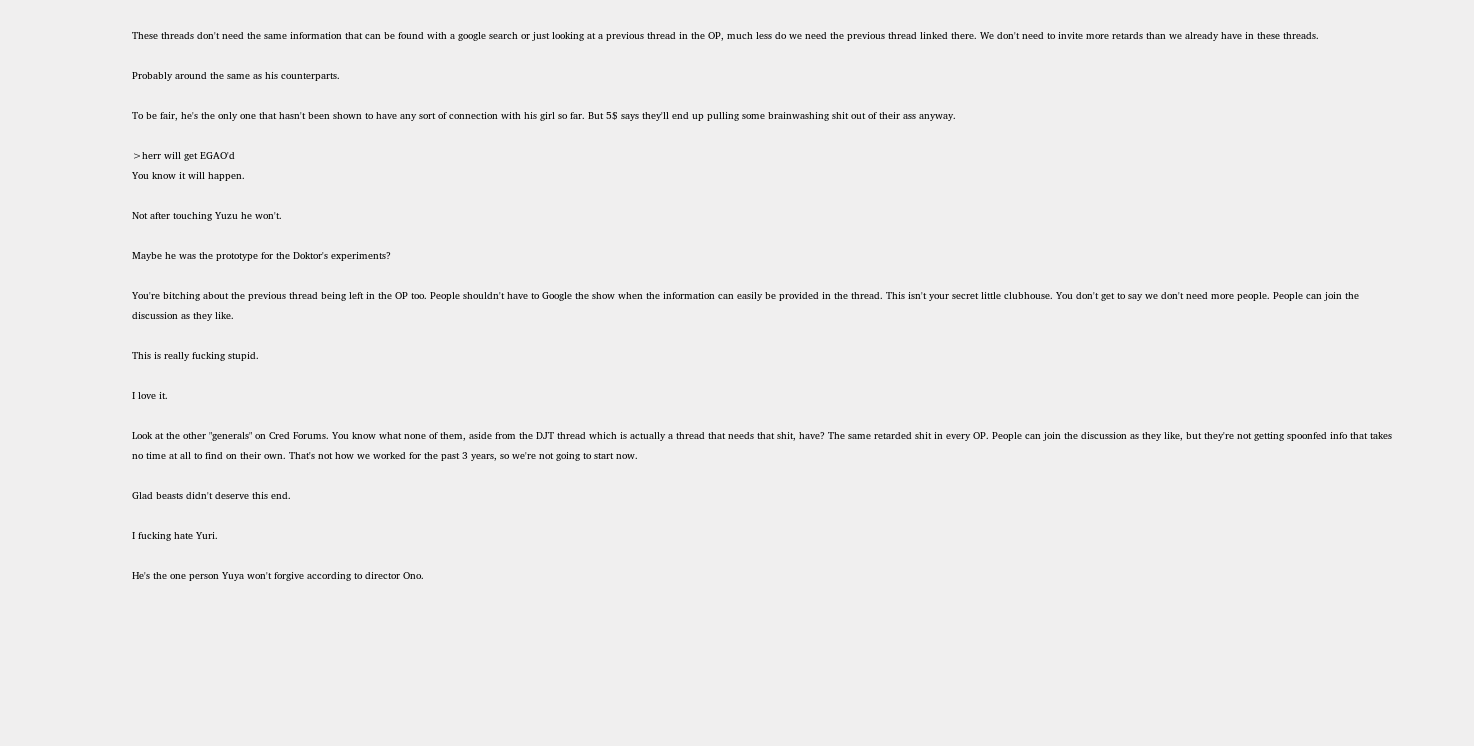These threads don't need the same information that can be found with a google search or just looking at a previous thread in the OP, much less do we need the previous thread linked there. We don't need to invite more retards than we already have in these threads.

Probably around the same as his counterparts.

To be fair, he's the only one that hasn't been shown to have any sort of connection with his girl so far. But 5$ says they'll end up pulling some brainwashing shit out of their ass anyway.

>herr will get EGAO'd
You know it will happen.

Not after touching Yuzu he won't.

Maybe he was the prototype for the Doktor's experiments?

You're bitching about the previous thread being left in the OP too. People shouldn't have to Google the show when the information can easily be provided in the thread. This isn't your secret little clubhouse. You don't get to say we don't need more people. People can join the discussion as they like.

This is really fucking stupid.

I love it.

Look at the other "generals" on Cred Forums. You know what none of them, aside from the DJT thread which is actually a thread that needs that shit, have? The same retarded shit in every OP. People can join the discussion as they like, but they're not getting spoonfed info that takes no time at all to find on their own. That's not how we worked for the past 3 years, so we're not going to start now.

Glad beasts didn't deserve this end.

I fucking hate Yuri.

He's the one person Yuya won't forgive according to director Ono.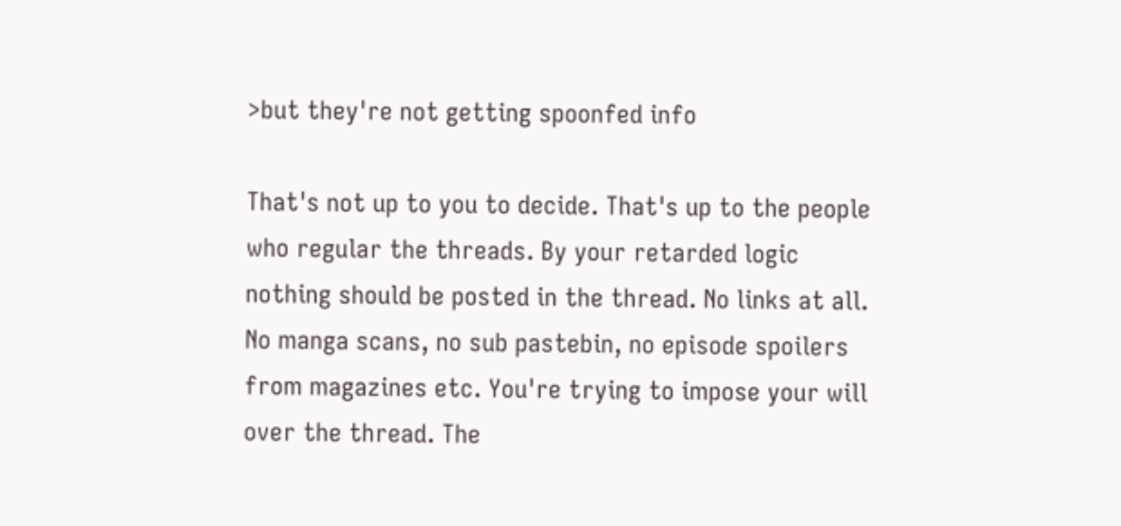>but they're not getting spoonfed info

That's not up to you to decide. That's up to the people who regular the threads. By your retarded logic nothing should be posted in the thread. No links at all. No manga scans, no sub pastebin, no episode spoilers from magazines etc. You're trying to impose your will over the thread. The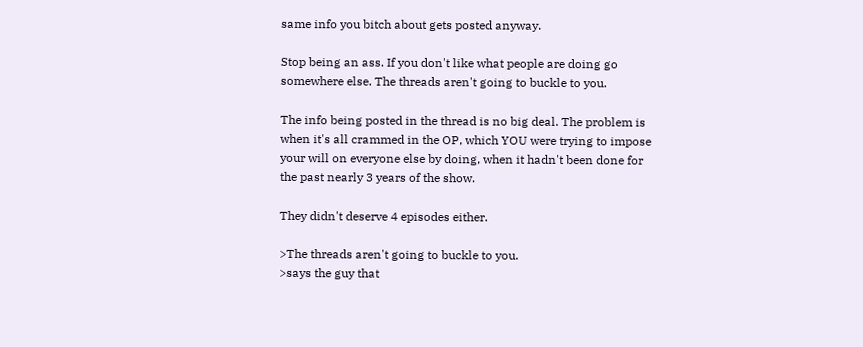same info you bitch about gets posted anyway.

Stop being an ass. If you don't like what people are doing go somewhere else. The threads aren't going to buckle to you.

The info being posted in the thread is no big deal. The problem is when it's all crammed in the OP, which YOU were trying to impose your will on everyone else by doing, when it hadn't been done for the past nearly 3 years of the show.

They didn't deserve 4 episodes either.

>The threads aren't going to buckle to you.
>says the guy that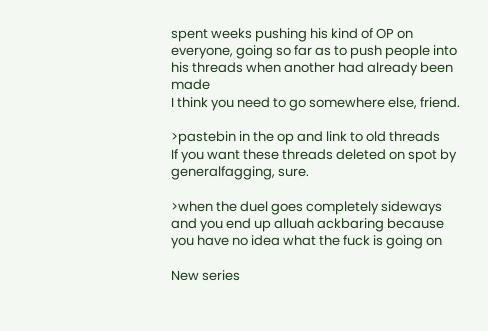spent weeks pushing his kind of OP on everyone, going so far as to push people into his threads when another had already been made
I think you need to go somewhere else, friend.

>pastebin in the op and link to old threads
If you want these threads deleted on spot by generalfagging, sure.

>when the duel goes completely sideways and you end up alluah ackbaring because you have no idea what the fuck is going on

New series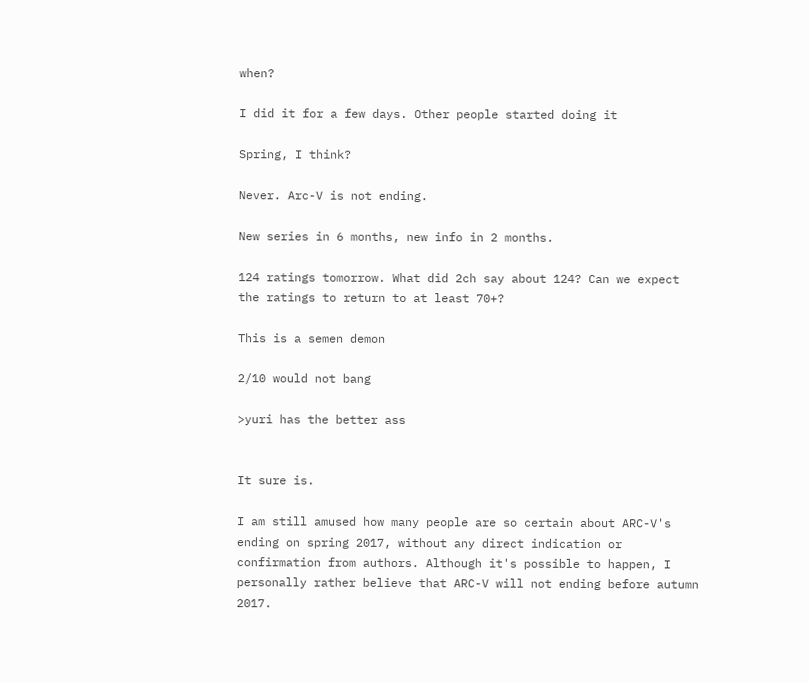when?

I did it for a few days. Other people started doing it

Spring, I think?

Never. Arc-V is not ending.

New series in 6 months, new info in 2 months.

124 ratings tomorrow. What did 2ch say about 124? Can we expect the ratings to return to at least 70+?

This is a semen demon

2/10 would not bang

>yuri has the better ass


It sure is.

I am still amused how many people are so certain about ARC-V's ending on spring 2017, without any direct indication or confirmation from authors. Although it's possible to happen, I personally rather believe that ARC-V will not ending before autumn 2017.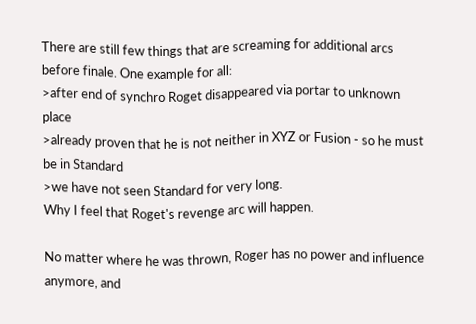There are still few things that are screaming for additional arcs before finale. One example for all:
>after end of synchro Roget disappeared via portar to unknown place
>already proven that he is not neither in XYZ or Fusion - so he must be in Standard
>we have not seen Standard for very long.
Why I feel that Roget's revenge arc will happen.

No matter where he was thrown, Roger has no power and influence anymore, and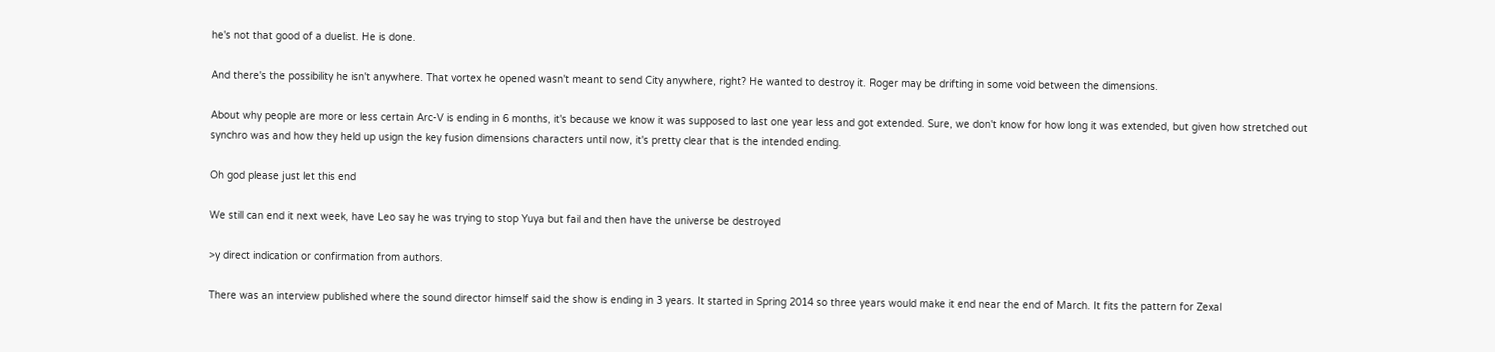he's not that good of a duelist. He is done.

And there's the possibility he isn't anywhere. That vortex he opened wasn't meant to send City anywhere, right? He wanted to destroy it. Roger may be drifting in some void between the dimensions.

About why people are more or less certain Arc-V is ending in 6 months, it's because we know it was supposed to last one year less and got extended. Sure, we don't know for how long it was extended, but given how stretched out synchro was and how they held up usign the key fusion dimensions characters until now, it's pretty clear that is the intended ending.

Oh god please just let this end

We still can end it next week, have Leo say he was trying to stop Yuya but fail and then have the universe be destroyed

>y direct indication or confirmation from authors.

There was an interview published where the sound director himself said the show is ending in 3 years. It started in Spring 2014 so three years would make it end near the end of March. It fits the pattern for Zexal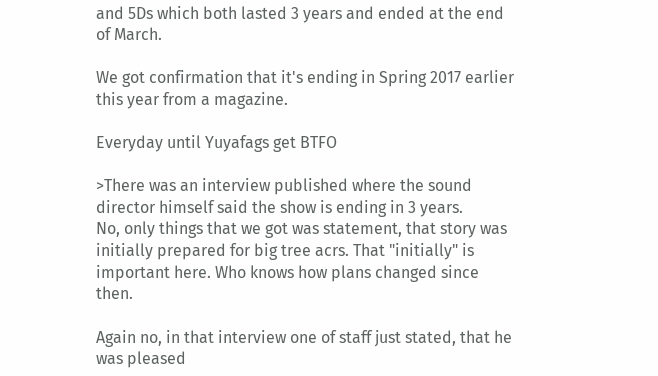and 5Ds which both lasted 3 years and ended at the end of March.

We got confirmation that it's ending in Spring 2017 earlier this year from a magazine.

Everyday until Yuyafags get BTFO

>There was an interview published where the sound director himself said the show is ending in 3 years.
No, only things that we got was statement, that story was initially prepared for big tree acrs. That "initially" is important here. Who knows how plans changed since then.

Again no, in that interview one of staff just stated, that he was pleased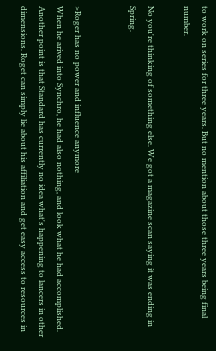to work on series for three years. But no mention about those three years being final number.

No you're thinking of something else. We got a magazine scan saying it was ending in Spring.


>Roger has no power and influence anymore
When he arived into Synchro, he had also nothing, and look what he had accomplished. Another point is that Standard has currently no idea what's happening to lancers in other dimensions. Roget can simply lie about his affiliation and get easy access to resources in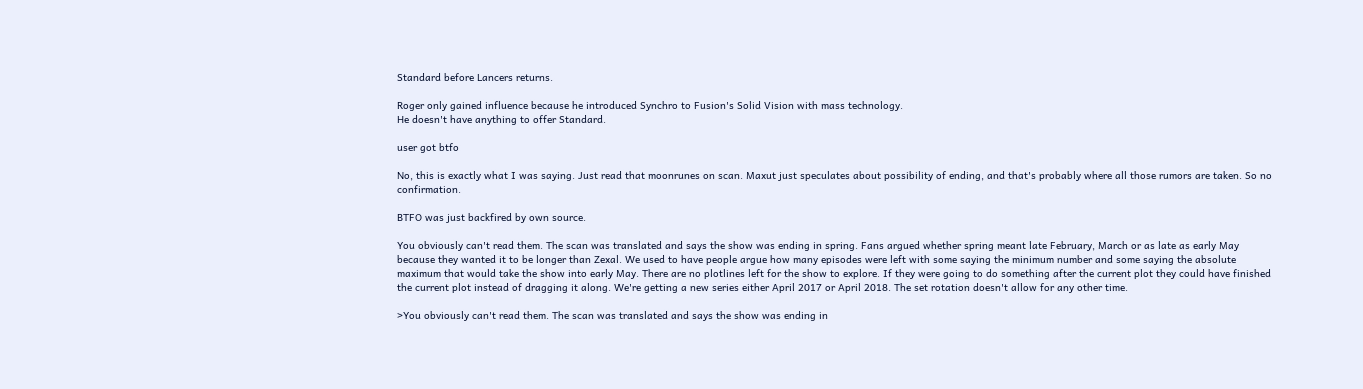Standard before Lancers returns.

Roger only gained influence because he introduced Synchro to Fusion's Solid Vision with mass technology.
He doesn't have anything to offer Standard.

user got btfo

No, this is exactly what I was saying. Just read that moonrunes on scan. Maxut just speculates about possibility of ending, and that's probably where all those rumors are taken. So no confirmation.

BTFO was just backfired by own source.

You obviously can't read them. The scan was translated and says the show was ending in spring. Fans argued whether spring meant late February, March or as late as early May because they wanted it to be longer than Zexal. We used to have people argue how many episodes were left with some saying the minimum number and some saying the absolute maximum that would take the show into early May. There are no plotlines left for the show to explore. If they were going to do something after the current plot they could have finished the current plot instead of dragging it along. We're getting a new series either April 2017 or April 2018. The set rotation doesn't allow for any other time.

>You obviously can't read them. The scan was translated and says the show was ending in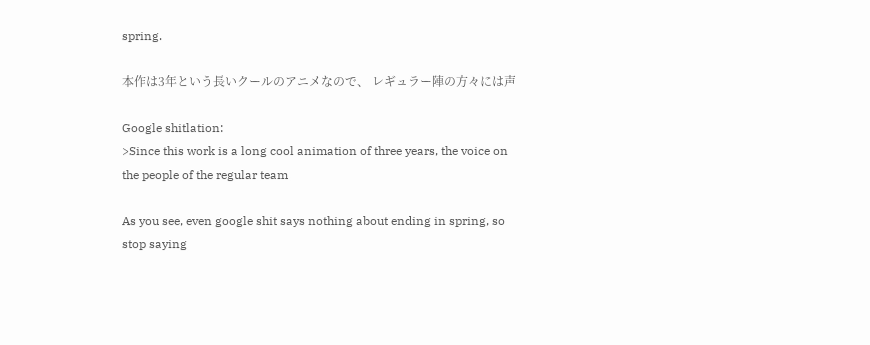spring.

本作は3年という長いクールのアニメなので、 レギュラー陣の方々には声

Google shitlation:
>Since this work is a long cool animation of three years, the voice on the people of the regular team

As you see, even google shit says nothing about ending in spring, so stop saying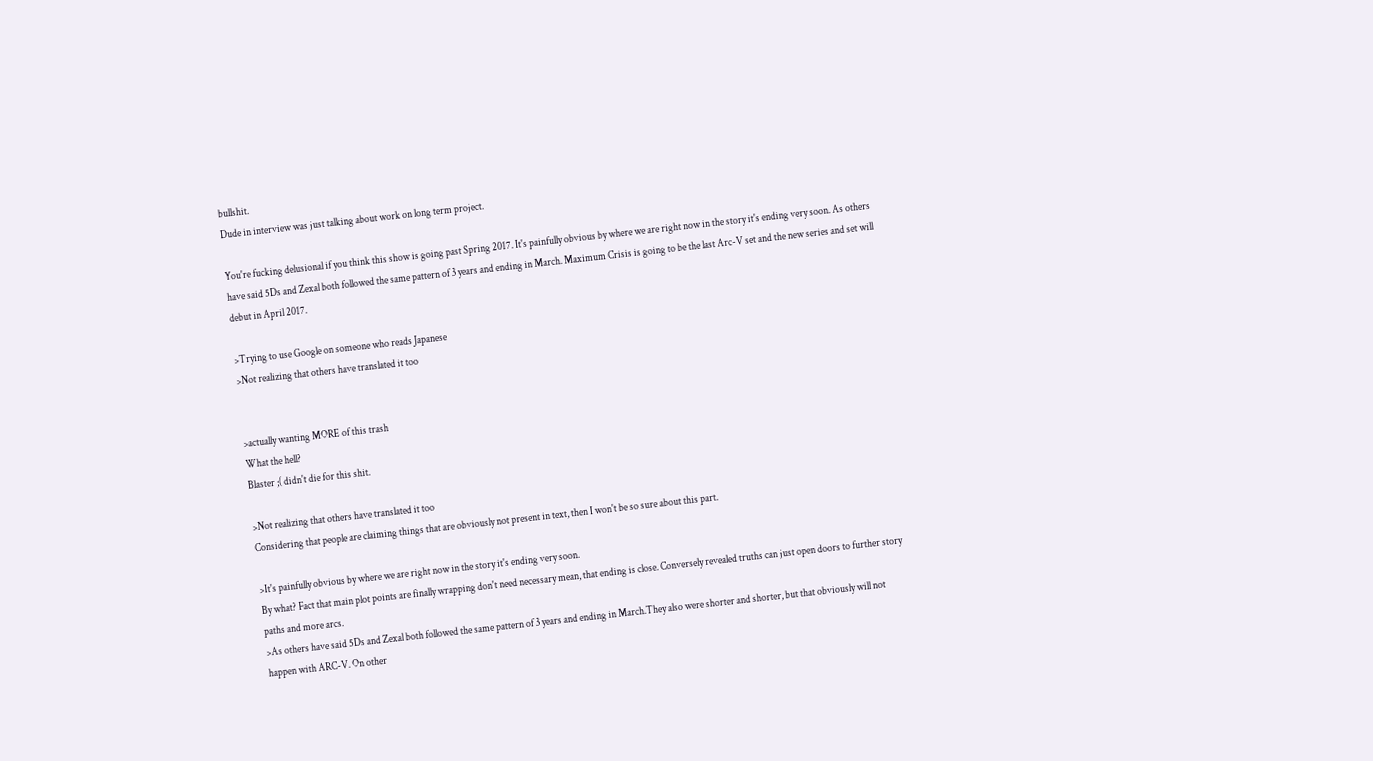bullshit.
Dude in interview was just talking about work on long term project.

You're fucking delusional if you think this show is going past Spring 2017. It's painfully obvious by where we are right now in the story it's ending very soon. As others have said 5Ds and Zexal both followed the same pattern of 3 years and ending in March. Maximum Crisis is going to be the last Arc-V set and the new series and set will debut in April 2017.

>Trying to use Google on someone who reads Japanese
>Not realizing that others have translated it too


>actually wanting MORE of this trash
What the hell?
Blaster ;( didn't die for this shit.

>Not realizing that others have translated it too
Considering that people are claiming things that are obviously not present in text, then I won't be so sure about this part.

>It's painfully obvious by where we are right now in the story it's ending very soon.
By what? Fact that main plot points are finally wrapping don't need necessary mean, that ending is close. Conversely revealed truths can just open doors to further story paths and more arcs.
>As others have said 5Ds and Zexal both followed the same pattern of 3 years and ending in March.They also were shorter and shorter, but that obviously will not happen with ARC-V. On other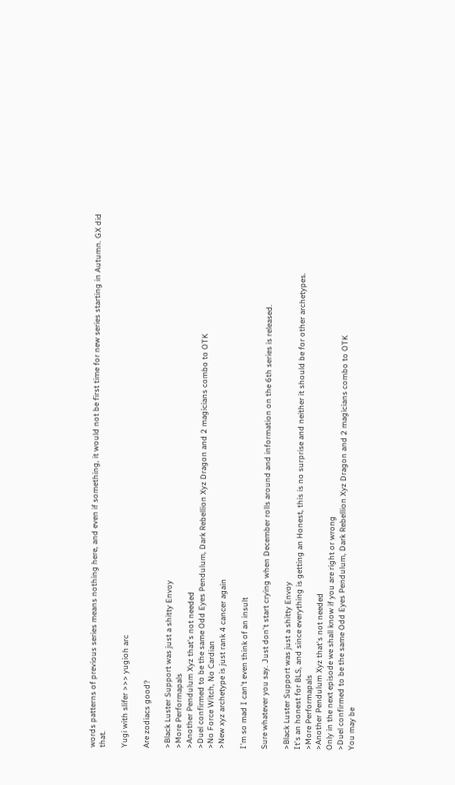words patterns of previous series means nothing here, and even if something, it would not be first time for new series starting in Autumn. GX did that.

Yugi with slifer >>> yugioh arc

Are zodiacs good?

>Black Luster Support was just a shitty Envoy
>More Performapals
>Another Pendulum Xyz that's not needed
>Duel confirmed to be the same Odd Eyes Pendulum, Dark Rebellion Xyz Dragon and 2 magicians combo to OTK
>No Force Witch, No Cardian
>New xyz archetype is just rank 4 cancer again

I'm so mad I can't even think of an insult

Sure whatever you say. Just don't start crying when December rolls around and information on the 6th series is released.

>Black Luster Support was just a shitty Envoy
It's an honest for BLS, and since everything is getting an Honest, this is no surprise and neither it should be for other archetypes.
>More Performapals
>Another Pendulum Xyz that's not needed
Only in the next episode we shall know if you are right or wrong
>Duel confirmed to be the same Odd Eyes Pendulum, Dark Rebellion Xyz Dragon and 2 magicians combo to OTK
You may be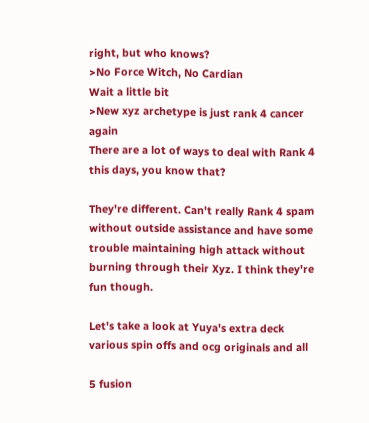right, but who knows?
>No Force Witch, No Cardian
Wait a little bit
>New xyz archetype is just rank 4 cancer again
There are a lot of ways to deal with Rank 4 this days, you know that?

They're different. Can't really Rank 4 spam without outside assistance and have some trouble maintaining high attack without burning through their Xyz. I think they're fun though.

Let's take a look at Yuya's extra deck various spin offs and ocg originals and all

5 fusion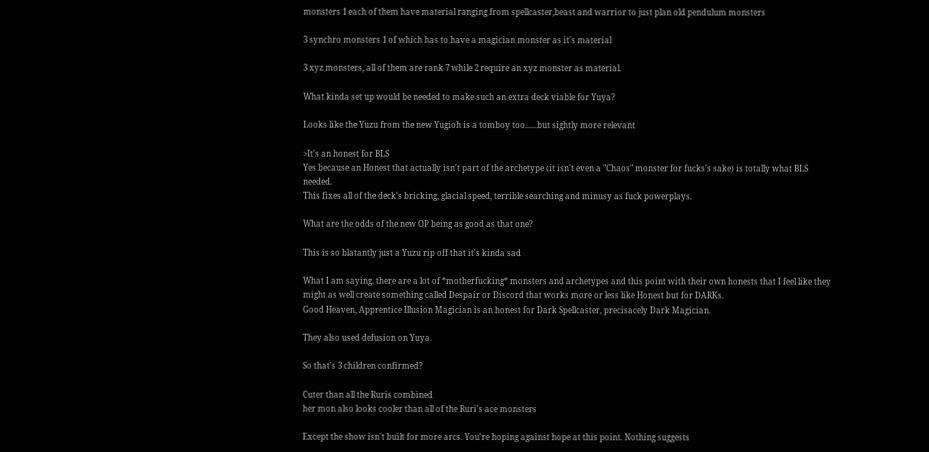monsters 1 each of them have material ranging from spellcaster,beast and warrior to just plan old pendulum monsters

3 synchro monsters 1 of which has to have a magician monster as it's material

3 xyz monsters, all of them are rank 7 while 2 require an xyz monster as material.

What kinda set up would be needed to make such an extra deck viable for Yuya?

Looks like the Yuzu from the new Yugioh is a tomboy too......but sightly more relevant

>It's an honest for BLS
Yes because an Honest that actually isn't part of the archetype (it isn't even a "Chaos" monster for fucks's sake) is totally what BLS needed.
This fixes all of the deck's bricking, glacial speed, terrible searching and minusy as fuck powerplays.

What are the odds of the new OP being as good as that one?

This is so blatantly just a Yuzu rip off that it's kinda sad

What I am saying, there are a lot of *motherfucking* monsters and archetypes and this point with their own honests that I feel like they might as well create something called Despair or Discord that works more or less like Honest but for DARKs.
Good Heaven, Apprentice Illusion Magician is an honest for Dark Spellcaster, precisacely Dark Magician.

They also used defusion on Yuya.

So that's 3 children confirmed?

Cuter than all the Ruris combined
her mon also looks cooler than all of the Ruri's ace monsters

Except the show isn't built for more arcs. You're hoping against hope at this point. Nothing suggests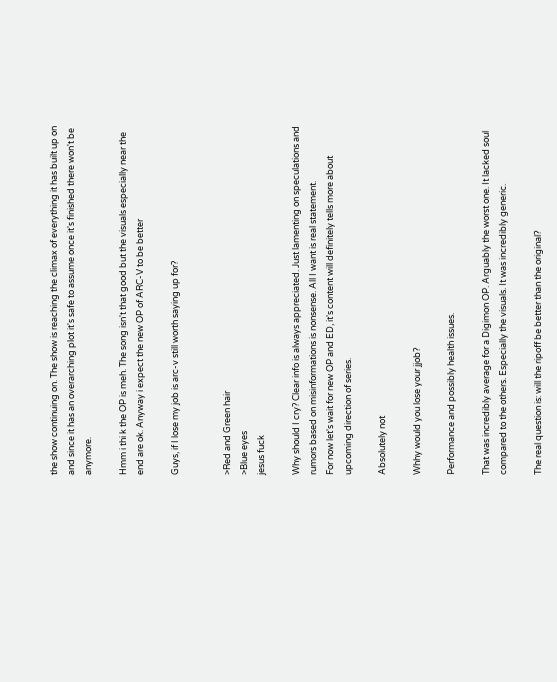the show continuing on. The show is reaching the climax of everything it has built up on and since it has an overarching plot it's safe to assume once it's finished there won't be anymore.

Hmm i thi k the OP is meh. The song isn't that good but the visuals especially near the end are ok. Anyway i expect the new OP of ARC-V to be better

Guys, if I lose my job is arc-v still worth saying up for?


>Red and Green hair
>Blue eyes
jesus fuck

Why should I cry? Clear info is always appreciated. Just lamenting on speculations and rumors based on misinformations is nonsense. All I want is real statement.
For now let's wait for new OP and ED, it's content will definitely tells more about upcoming direction of series.

Absolutely not

Whhy would you lose your jjob?

Performance and possibly health issues.

That was incredibly average for a Digimon OP. Arguably the worst one. It lacked soul compared to the others. Especially the visuals. It was incredibly generic.

The real question is: will the ripoff be better than the original?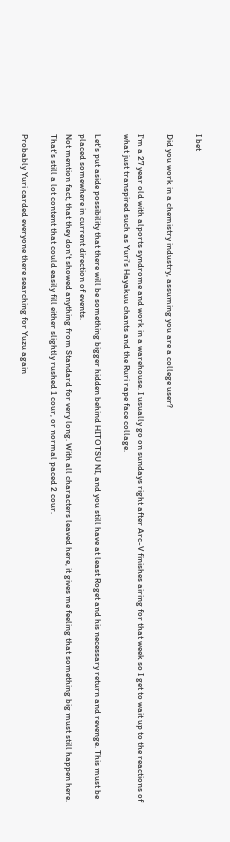I bet

Did you work in a chemistry industry, assuming you are a college user?

I'm a 27 year old with alports syndrome and work in a warehouse. I usually go on sundays right after Arc-V finishes airing for that week so I get to wait up to the reactions of what just transpired such as Yuri's Hayakuu chants and the Ruri rape face collage.

Let's put aside possibility that there will be something bigger hidden behind HITOTSU NI, and you still have at least Roget and his necessary return and revenge. This must be placed somewhere in current direction of events.
Not mention fact, that they don't showed anything from Standard for very long. With all characters leaved here, it gives me feeling that something big must still happen here. That's still a lot content that could easily fill either slightly rushed 1 cour, or normal paced 2 cour.

Probably Yuri carded everyone there searching for Yuzu again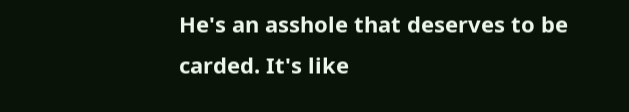He's an asshole that deserves to be carded. It's like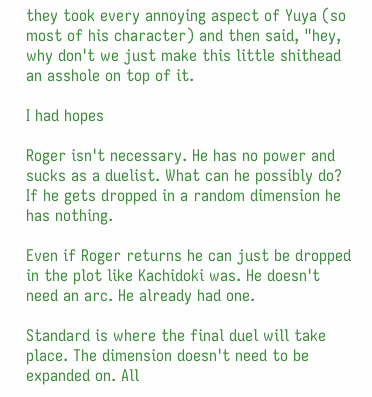they took every annoying aspect of Yuya (so most of his character) and then said, "hey, why don't we just make this little shithead an asshole on top of it.

I had hopes

Roger isn't necessary. He has no power and sucks as a duelist. What can he possibly do? If he gets dropped in a random dimension he has nothing.

Even if Roger returns he can just be dropped in the plot like Kachidoki was. He doesn't need an arc. He already had one.

Standard is where the final duel will take place. The dimension doesn't need to be expanded on. All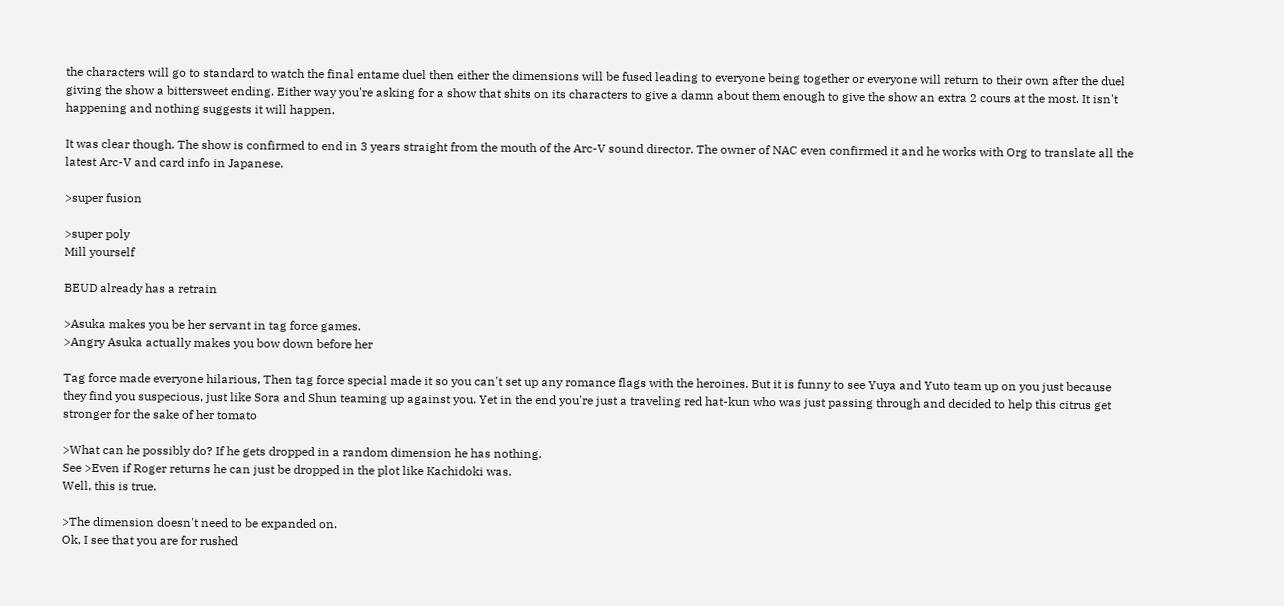the characters will go to standard to watch the final entame duel then either the dimensions will be fused leading to everyone being together or everyone will return to their own after the duel giving the show a bittersweet ending. Either way you're asking for a show that shits on its characters to give a damn about them enough to give the show an extra 2 cours at the most. It isn't happening and nothing suggests it will happen.

It was clear though. The show is confirmed to end in 3 years straight from the mouth of the Arc-V sound director. The owner of NAC even confirmed it and he works with Org to translate all the latest Arc-V and card info in Japanese.

>super fusion

>super poly
Mill yourself

BEUD already has a retrain

>Asuka makes you be her servant in tag force games.
>Angry Asuka actually makes you bow down before her

Tag force made everyone hilarious, Then tag force special made it so you can't set up any romance flags with the heroines. But it is funny to see Yuya and Yuto team up on you just because they find you suspecious, just like Sora and Shun teaming up against you. Yet in the end you're just a traveling red hat-kun who was just passing through and decided to help this citrus get stronger for the sake of her tomato

>What can he possibly do? If he gets dropped in a random dimension he has nothing.
See >Even if Roger returns he can just be dropped in the plot like Kachidoki was.
Well, this is true.

>The dimension doesn't need to be expanded on.
Ok, I see that you are for rushed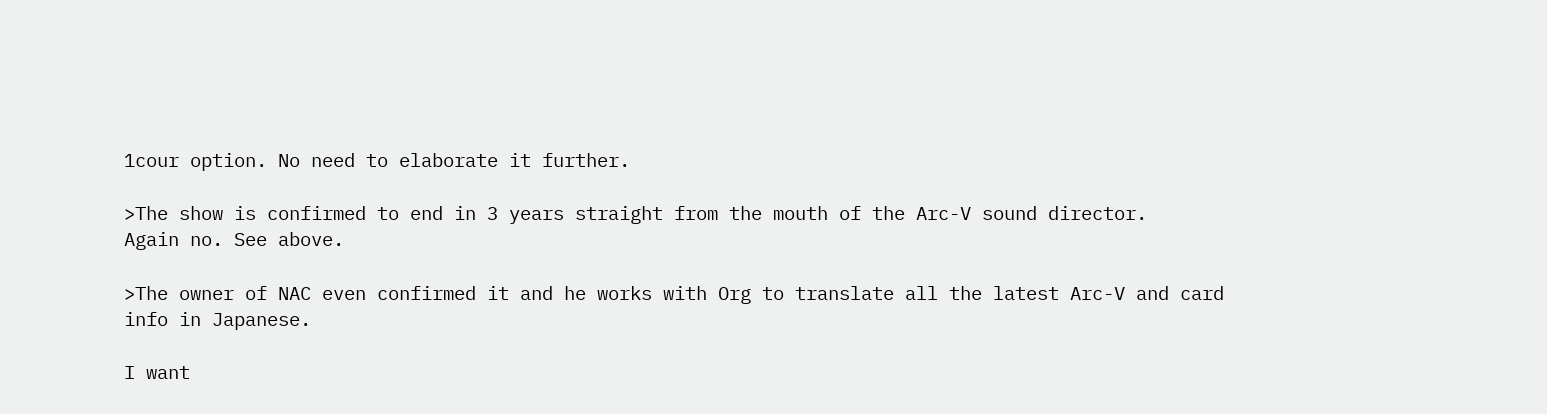1cour option. No need to elaborate it further.

>The show is confirmed to end in 3 years straight from the mouth of the Arc-V sound director.
Again no. See above.

>The owner of NAC even confirmed it and he works with Org to translate all the latest Arc-V and card info in Japanese.

I want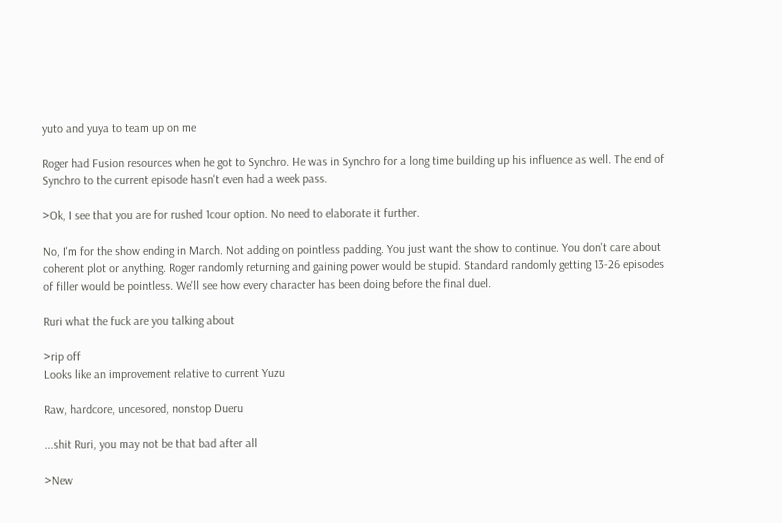yuto and yuya to team up on me

Roger had Fusion resources when he got to Synchro. He was in Synchro for a long time building up his influence as well. The end of Synchro to the current episode hasn't even had a week pass.

>Ok, I see that you are for rushed 1cour option. No need to elaborate it further.

No, I'm for the show ending in March. Not adding on pointless padding. You just want the show to continue. You don't care about coherent plot or anything. Roger randomly returning and gaining power would be stupid. Standard randomly getting 13-26 episodes of filler would be pointless. We'll see how every character has been doing before the final duel.

Ruri what the fuck are you talking about

>rip off
Looks like an improvement relative to current Yuzu

Raw, hardcore, uncesored, nonstop Dueru

...shit Ruri, you may not be that bad after all

>New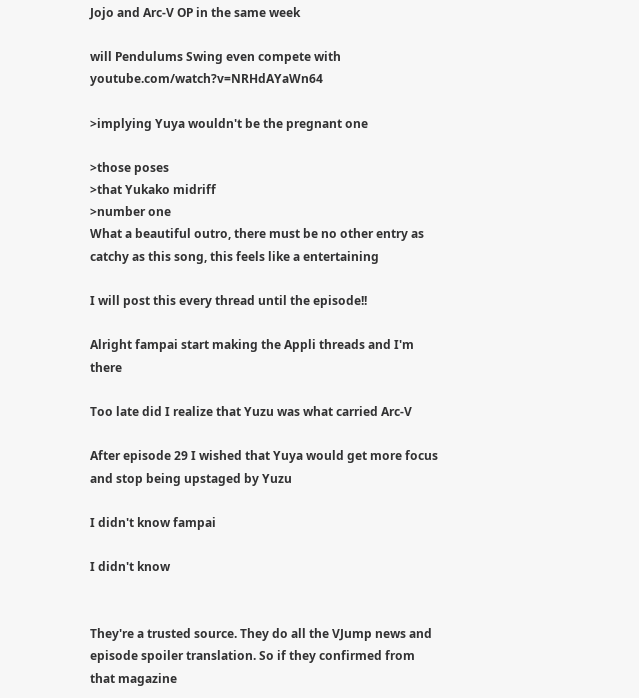Jojo and Arc-V OP in the same week

will Pendulums Swing even compete with youtube.com/watch?v=NRHdAYaWn64

>implying Yuya wouldn't be the pregnant one

>those poses
>that Yukako midriff
>number one
What a beautiful outro, there must be no other entry as catchy as this song, this feels like a entertaining

I will post this every thread until the episode!!

Alright fampai start making the Appli threads and I'm there

Too late did I realize that Yuzu was what carried Arc-V

After episode 29 I wished that Yuya would get more focus and stop being upstaged by Yuzu

I didn't know fampai

I didn't know


They're a trusted source. They do all the VJump news and episode spoiler translation. So if they confirmed from that magazine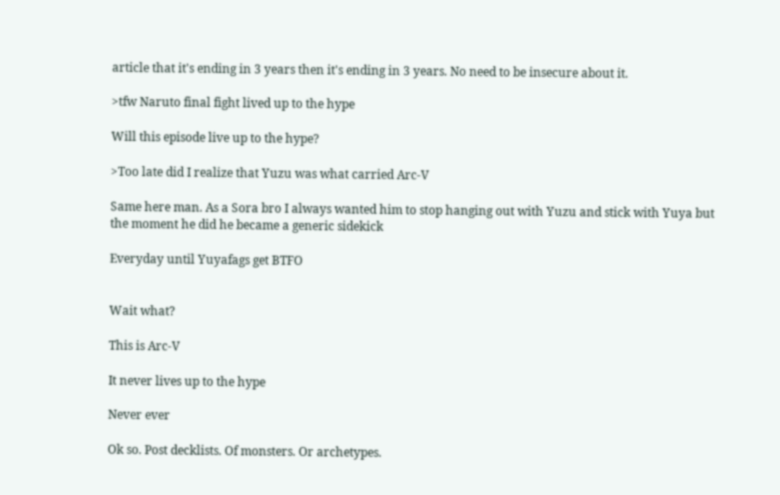article that it's ending in 3 years then it's ending in 3 years. No need to be insecure about it.

>tfw Naruto final fight lived up to the hype

Will this episode live up to the hype?

>Too late did I realize that Yuzu was what carried Arc-V

Same here man. As a Sora bro I always wanted him to stop hanging out with Yuzu and stick with Yuya but the moment he did he became a generic sidekick

Everyday until Yuyafags get BTFO


Wait what?

This is Arc-V

It never lives up to the hype

Never ever

Ok so. Post decklists. Of monsters. Or archetypes.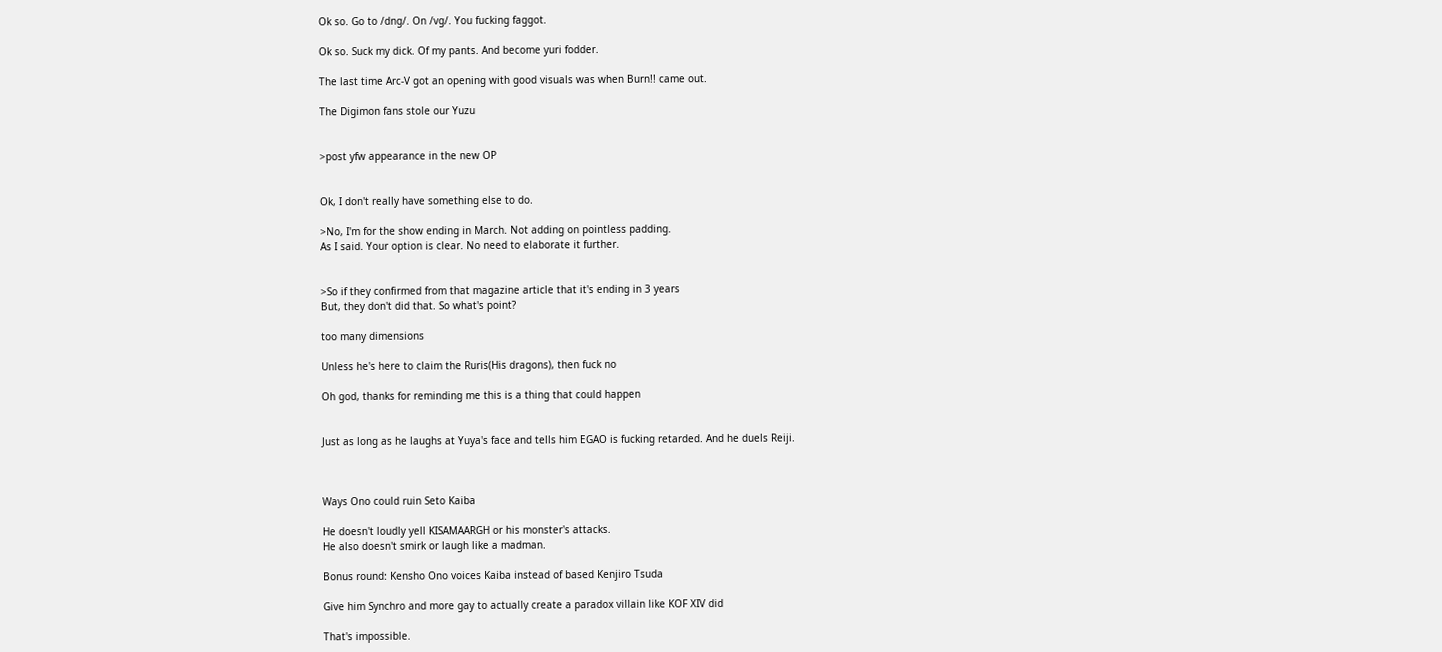Ok so. Go to /dng/. On /vg/. You fucking faggot.

Ok so. Suck my dick. Of my pants. And become yuri fodder.

The last time Arc-V got an opening with good visuals was when Burn!! came out.

The Digimon fans stole our Yuzu


>post yfw appearance in the new OP


Ok, I don't really have something else to do.

>No, I'm for the show ending in March. Not adding on pointless padding.
As I said. Your option is clear. No need to elaborate it further.


>So if they confirmed from that magazine article that it's ending in 3 years
But, they don't did that. So what's point?

too many dimensions

Unless he's here to claim the Ruris(His dragons), then fuck no

Oh god, thanks for reminding me this is a thing that could happen


Just as long as he laughs at Yuya's face and tells him EGAO is fucking retarded. And he duels Reiji.



Ways Ono could ruin Seto Kaiba

He doesn't loudly yell KISAMAARGH or his monster's attacks.
He also doesn't smirk or laugh like a madman.

Bonus round: Kensho Ono voices Kaiba instead of based Kenjiro Tsuda

Give him Synchro and more gay to actually create a paradox villain like KOF XIV did

That's impossible.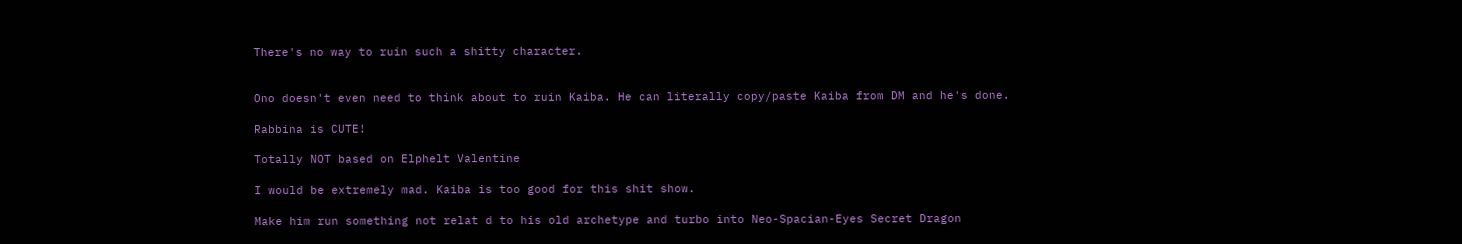There's no way to ruin such a shitty character.


Ono doesn't even need to think about to ruin Kaiba. He can literally copy/paste Kaiba from DM and he's done.

Rabbina is CUTE!

Totally NOT based on Elphelt Valentine

I would be extremely mad. Kaiba is too good for this shit show.

Make him run something not relat d to his old archetype and turbo into Neo-Spacian-Eyes Secret Dragon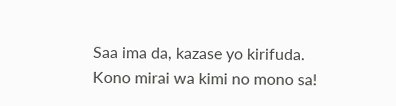Saa ima da, kazase yo kirifuda. Kono mirai wa kimi no mono sa!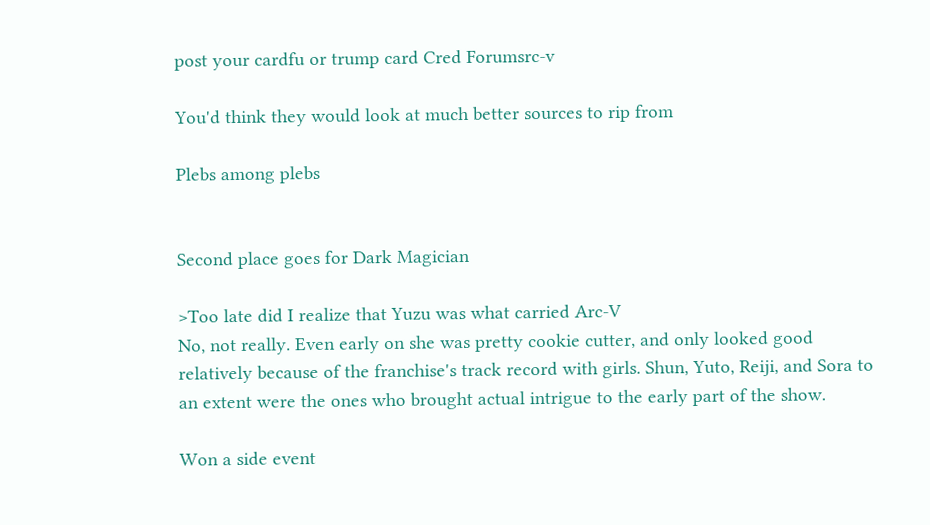post your cardfu or trump card Cred Forumsrc-v

You'd think they would look at much better sources to rip from

Plebs among plebs


Second place goes for Dark Magician

>Too late did I realize that Yuzu was what carried Arc-V
No, not really. Even early on she was pretty cookie cutter, and only looked good relatively because of the franchise's track record with girls. Shun, Yuto, Reiji, and Sora to an extent were the ones who brought actual intrigue to the early part of the show.

Won a side event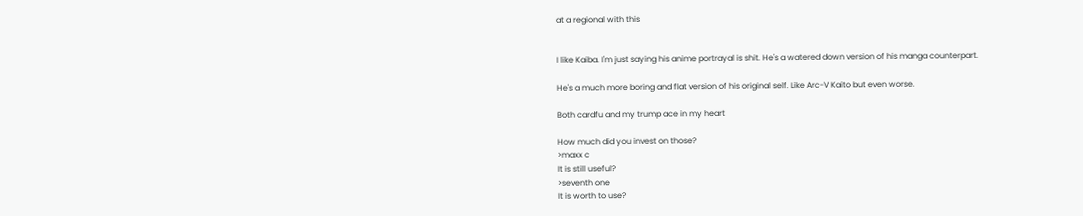at a regional with this


I like Kaiba. I'm just saying his anime portrayal is shit. He's a watered down version of his manga counterpart.

He's a much more boring and flat version of his original self. Like Arc-V Kaito but even worse.

Both cardfu and my trump ace in my heart

How much did you invest on those?
>maxx c
It is still useful?
>seventh one
It is worth to use?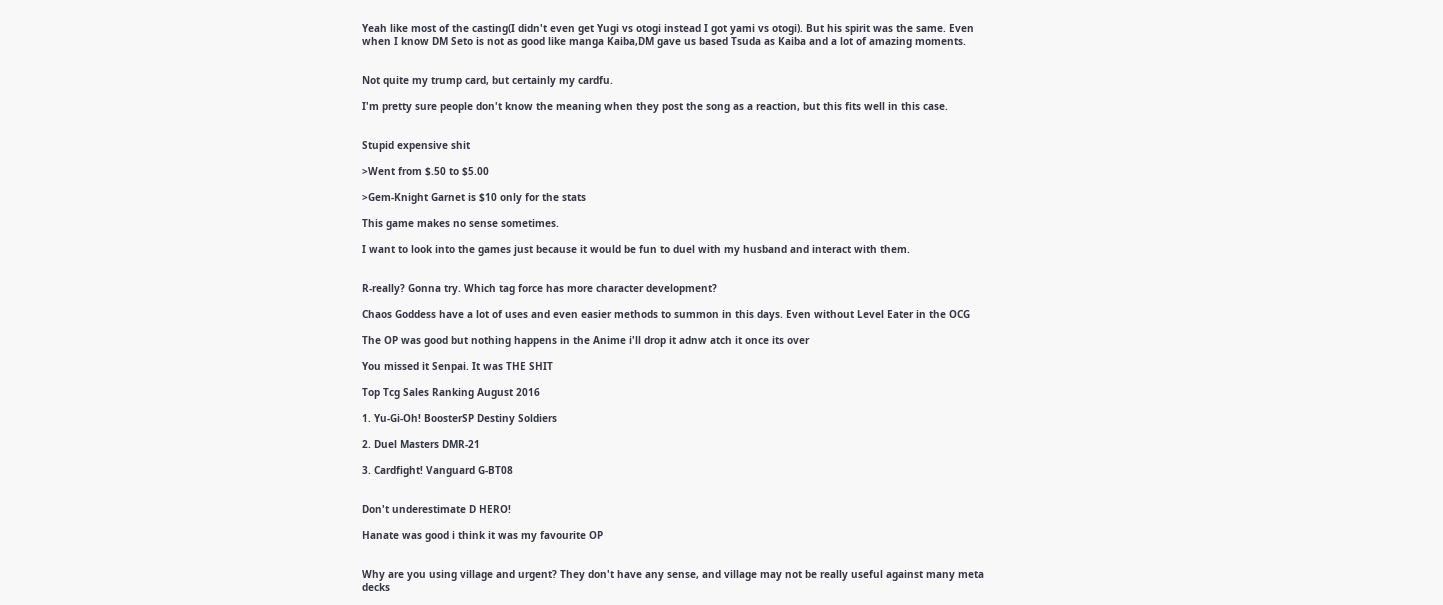Yeah like most of the casting(I didn't even get Yugi vs otogi instead I got yami vs otogi). But his spirit was the same. Even when I know DM Seto is not as good like manga Kaiba,DM gave us based Tsuda as Kaiba and a lot of amazing moments.


Not quite my trump card, but certainly my cardfu.

I'm pretty sure people don't know the meaning when they post the song as a reaction, but this fits well in this case.


Stupid expensive shit

>Went from $.50 to $5.00

>Gem-Knight Garnet is $10 only for the stats

This game makes no sense sometimes.

I want to look into the games just because it would be fun to duel with my husband and interact with them.


R-really? Gonna try. Which tag force has more character development?

Chaos Goddess have a lot of uses and even easier methods to summon in this days. Even without Level Eater in the OCG

The OP was good but nothing happens in the Anime i'll drop it adnw atch it once its over

You missed it Senpai. It was THE SHIT

Top Tcg Sales Ranking August 2016

1. Yu-Gi-Oh! BoosterSP Destiny Soldiers

2. Duel Masters DMR-21

3. Cardfight! Vanguard G-BT08


Don't underestimate D HERO!

Hanate was good i think it was my favourite OP


Why are you using village and urgent? They don't have any sense, and village may not be really useful against many meta decks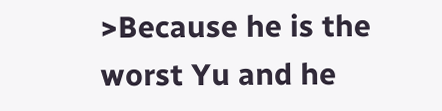>Because he is the worst Yu and he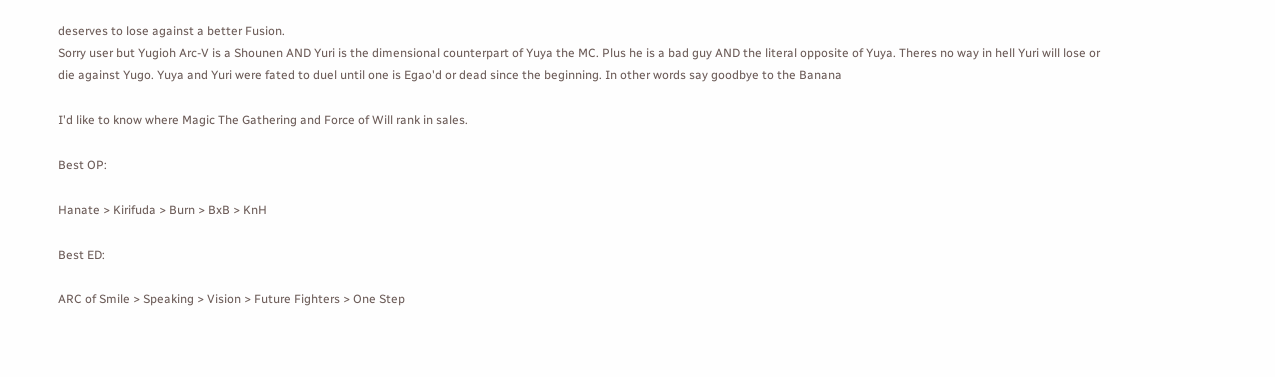deserves to lose against a better Fusion.
Sorry user but Yugioh Arc-V is a Shounen AND Yuri is the dimensional counterpart of Yuya the MC. Plus he is a bad guy AND the literal opposite of Yuya. Theres no way in hell Yuri will lose or die against Yugo. Yuya and Yuri were fated to duel until one is Egao'd or dead since the beginning. In other words say goodbye to the Banana

I'd like to know where Magic The Gathering and Force of Will rank in sales.

Best OP:

Hanate > Kirifuda > Burn > BxB > KnH

Best ED:

ARC of Smile > Speaking > Vision > Future Fighters > One Step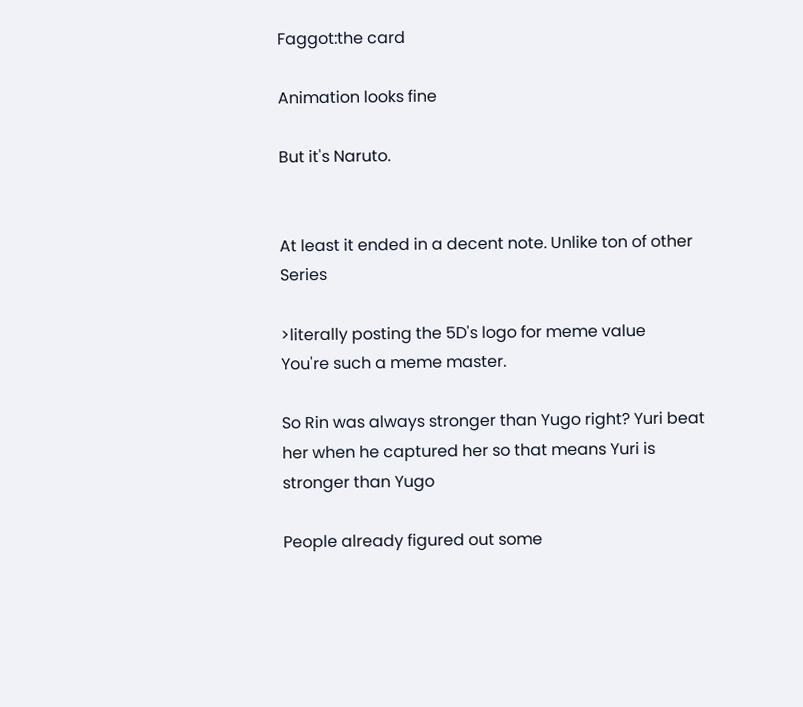Faggot:the card

Animation looks fine

But it's Naruto.


At least it ended in a decent note. Unlike ton of other Series

>literally posting the 5D's logo for meme value
You're such a meme master.

So Rin was always stronger than Yugo right? Yuri beat her when he captured her so that means Yuri is stronger than Yugo

People already figured out some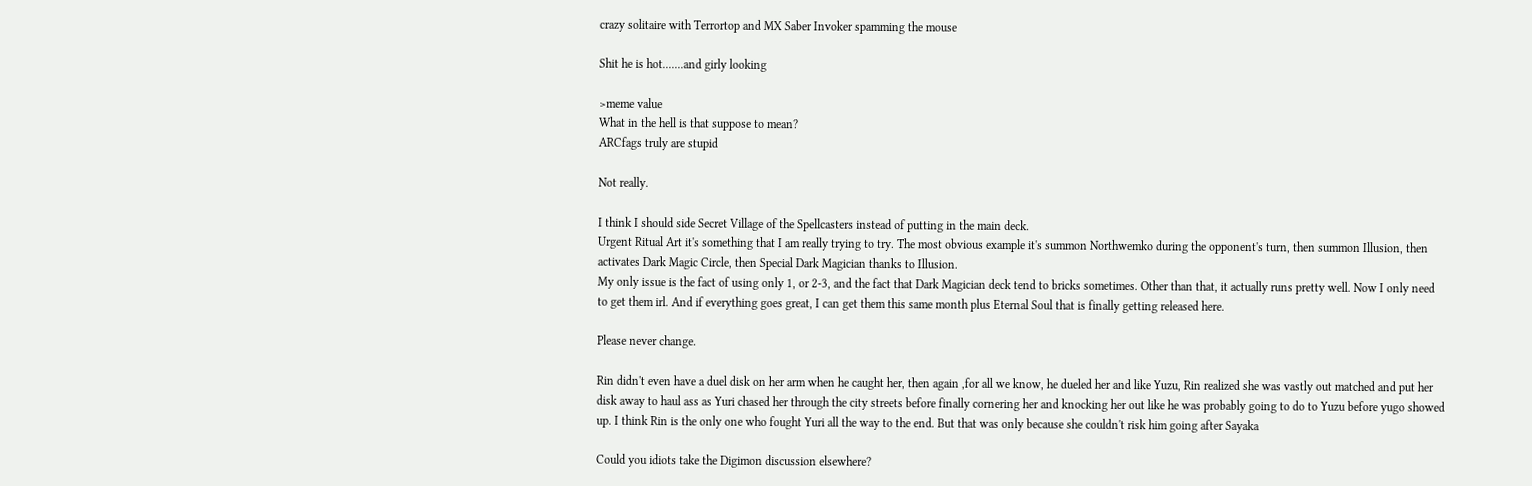crazy solitaire with Terrortop and MX Saber Invoker spamming the mouse

Shit he is hot.......and girly looking

>meme value
What in the hell is that suppose to mean?
ARCfags truly are stupid

Not really.

I think I should side Secret Village of the Spellcasters instead of putting in the main deck.
Urgent Ritual Art it's something that I am really trying to try. The most obvious example it's summon Northwemko during the opponent's turn, then summon Illusion, then activates Dark Magic Circle, then Special Dark Magician thanks to Illusion.
My only issue is the fact of using only 1, or 2-3, and the fact that Dark Magician deck tend to bricks sometimes. Other than that, it actually runs pretty well. Now I only need to get them irl. And if everything goes great, I can get them this same month plus Eternal Soul that is finally getting released here.

Please never change.

Rin didn't even have a duel disk on her arm when he caught her, then again ,for all we know, he dueled her and like Yuzu, Rin realized she was vastly out matched and put her disk away to haul ass as Yuri chased her through the city streets before finally cornering her and knocking her out like he was probably going to do to Yuzu before yugo showed up. I think Rin is the only one who fought Yuri all the way to the end. But that was only because she couldn't risk him going after Sayaka

Could you idiots take the Digimon discussion elsewhere?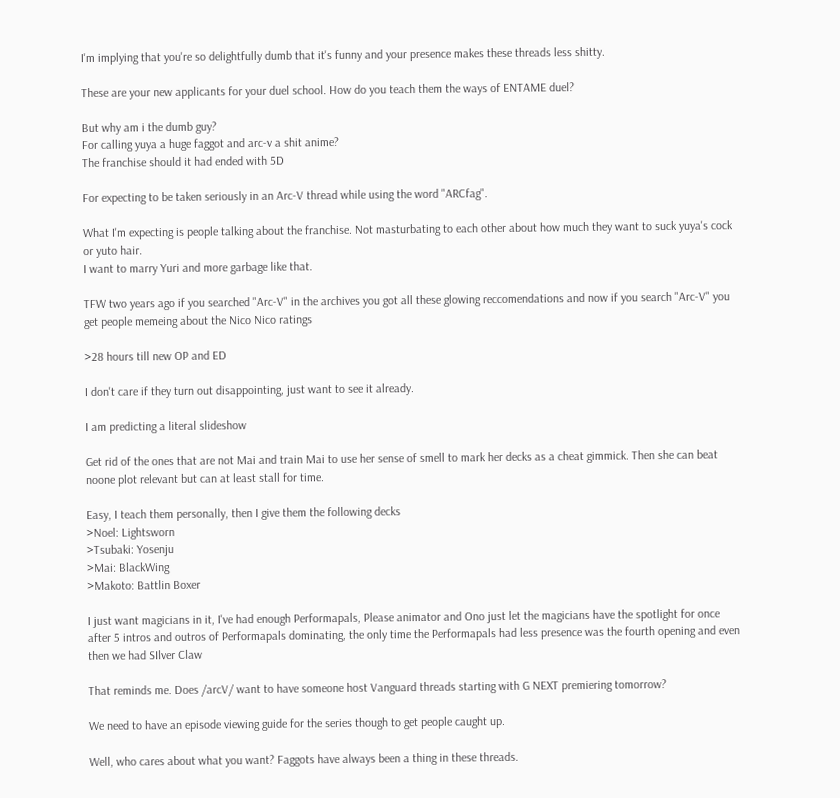I'm implying that you're so delightfully dumb that it's funny and your presence makes these threads less shitty.

These are your new applicants for your duel school. How do you teach them the ways of ENTAME duel?

But why am i the dumb guy?
For calling yuya a huge faggot and arc-v a shit anime?
The franchise should it had ended with 5D

For expecting to be taken seriously in an Arc-V thread while using the word "ARCfag".

What I'm expecting is people talking about the franchise. Not masturbating to each other about how much they want to suck yuya's cock or yuto hair.
I want to marry Yuri and more garbage like that.

TFW two years ago if you searched "Arc-V" in the archives you got all these glowing reccomendations and now if you search "Arc-V" you get people memeing about the Nico Nico ratings

>28 hours till new OP and ED

I don't care if they turn out disappointing, just want to see it already.

I am predicting a literal slideshow

Get rid of the ones that are not Mai and train Mai to use her sense of smell to mark her decks as a cheat gimmick. Then she can beat noone plot relevant but can at least stall for time.

Easy, I teach them personally, then I give them the following decks
>Noel: Lightsworn
>Tsubaki: Yosenju
>Mai: BlackWing
>Makoto: Battlin Boxer

I just want magicians in it, I've had enough Performapals, Please animator and Ono just let the magicians have the spotlight for once after 5 intros and outros of Performapals dominating, the only time the Performapals had less presence was the fourth opening and even then we had SIlver Claw

That reminds me. Does /arcV/ want to have someone host Vanguard threads starting with G NEXT premiering tomorrow?

We need to have an episode viewing guide for the series though to get people caught up.

Well, who cares about what you want? Faggots have always been a thing in these threads.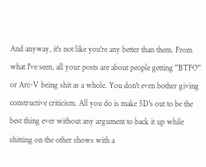And anyway, it's not like you're any better than them. From what I've seen, all your posts are about people getting "BTFO" or Arc-V being shit as a whole. You don't even bother giving constructive criticism. All you do is make 5D's out to be the best thing ever without any argument to back it up while shitting on the other shows with a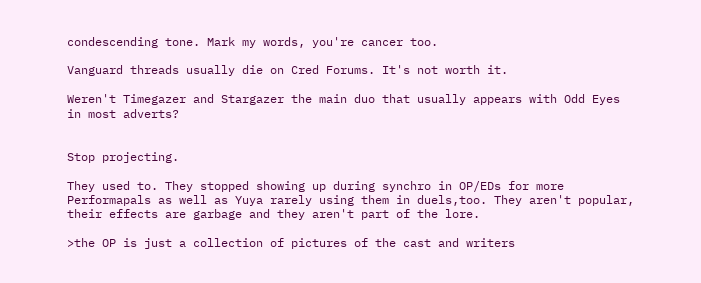condescending tone. Mark my words, you're cancer too.

Vanguard threads usually die on Cred Forums. It's not worth it.

Weren't Timegazer and Stargazer the main duo that usually appears with Odd Eyes in most adverts?


Stop projecting.

They used to. They stopped showing up during synchro in OP/EDs for more Performapals as well as Yuya rarely using them in duels,too. They aren't popular, their effects are garbage and they aren't part of the lore.

>the OP is just a collection of pictures of the cast and writers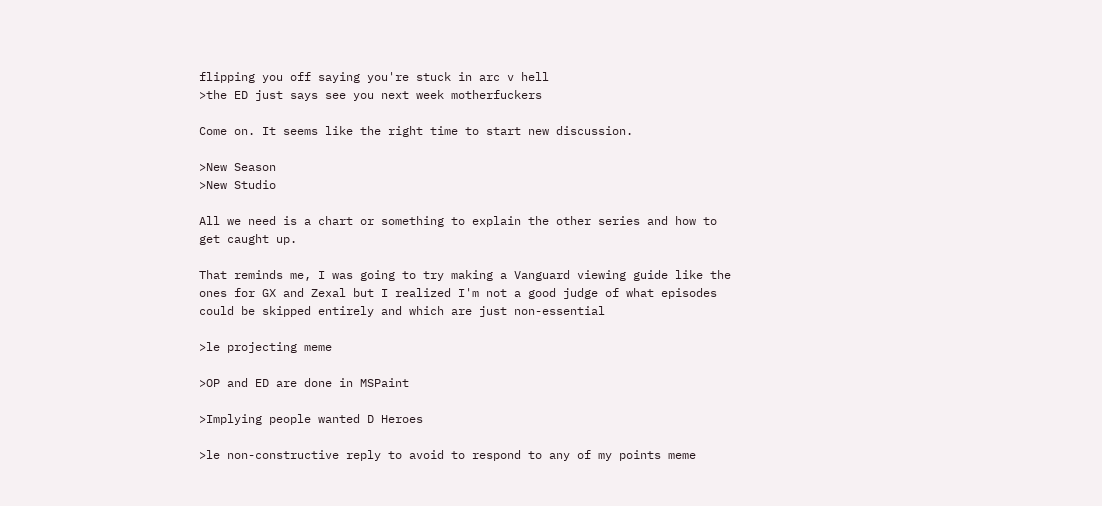flipping you off saying you're stuck in arc v hell
>the ED just says see you next week motherfuckers

Come on. It seems like the right time to start new discussion.

>New Season
>New Studio

All we need is a chart or something to explain the other series and how to get caught up.

That reminds me, I was going to try making a Vanguard viewing guide like the ones for GX and Zexal but I realized I'm not a good judge of what episodes could be skipped entirely and which are just non-essential

>le projecting meme

>OP and ED are done in MSPaint

>Implying people wanted D Heroes

>le non-constructive reply to avoid to respond to any of my points meme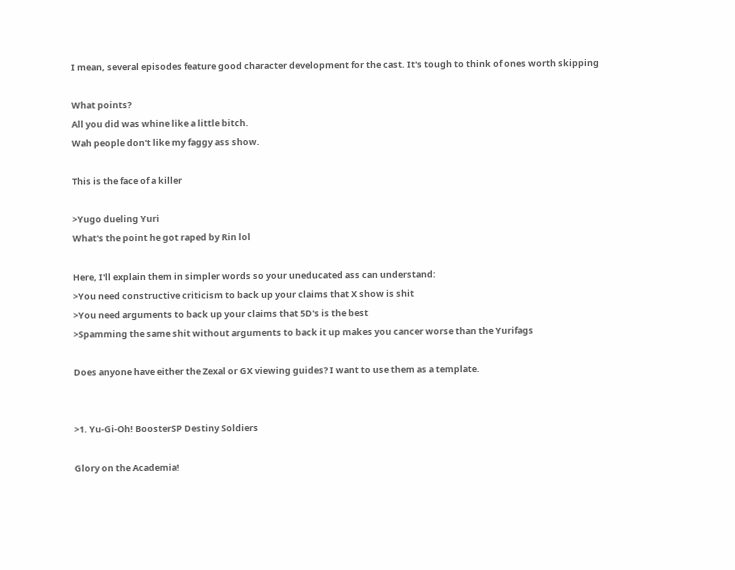I mean, several episodes feature good character development for the cast. It's tough to think of ones worth skipping

What points?
All you did was whine like a little bitch.
Wah people don't like my faggy ass show.

This is the face of a killer

>Yugo dueling Yuri
What's the point he got raped by Rin lol

Here, I'll explain them in simpler words so your uneducated ass can understand:
>You need constructive criticism to back up your claims that X show is shit
>You need arguments to back up your claims that 5D's is the best
>Spamming the same shit without arguments to back it up makes you cancer worse than the Yurifags

Does anyone have either the Zexal or GX viewing guides? I want to use them as a template.


>1. Yu-Gi-Oh! BoosterSP Destiny Soldiers

Glory on the Academia!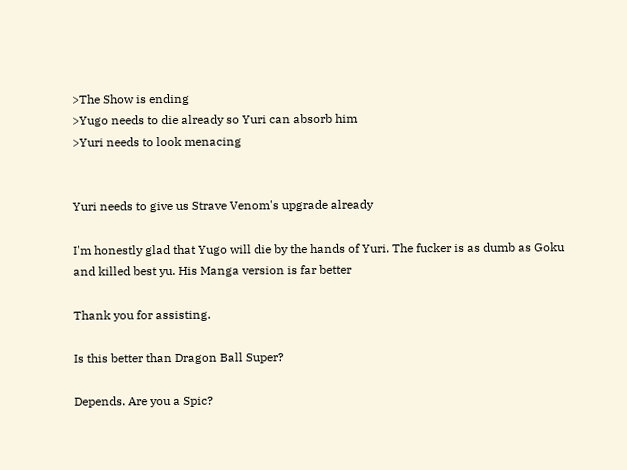>The Show is ending
>Yugo needs to die already so Yuri can absorb him
>Yuri needs to look menacing


Yuri needs to give us Strave Venom's upgrade already

I'm honestly glad that Yugo will die by the hands of Yuri. The fucker is as dumb as Goku and killed best yu. His Manga version is far better

Thank you for assisting.

Is this better than Dragon Ball Super?

Depends. Are you a Spic?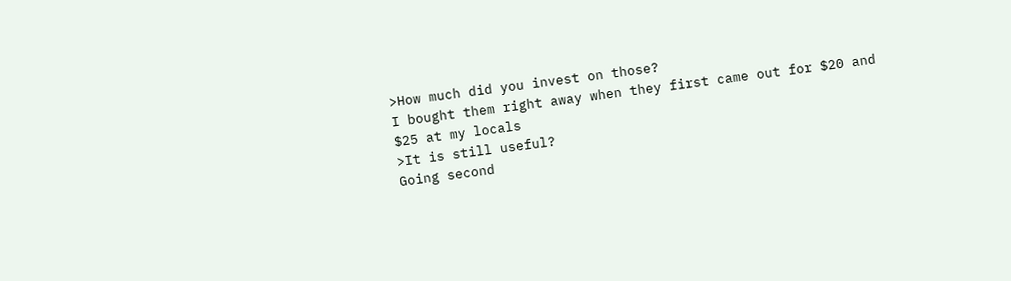>How much did you invest on those?
I bought them right away when they first came out for $20 and $25 at my locals
>It is still useful?
Going second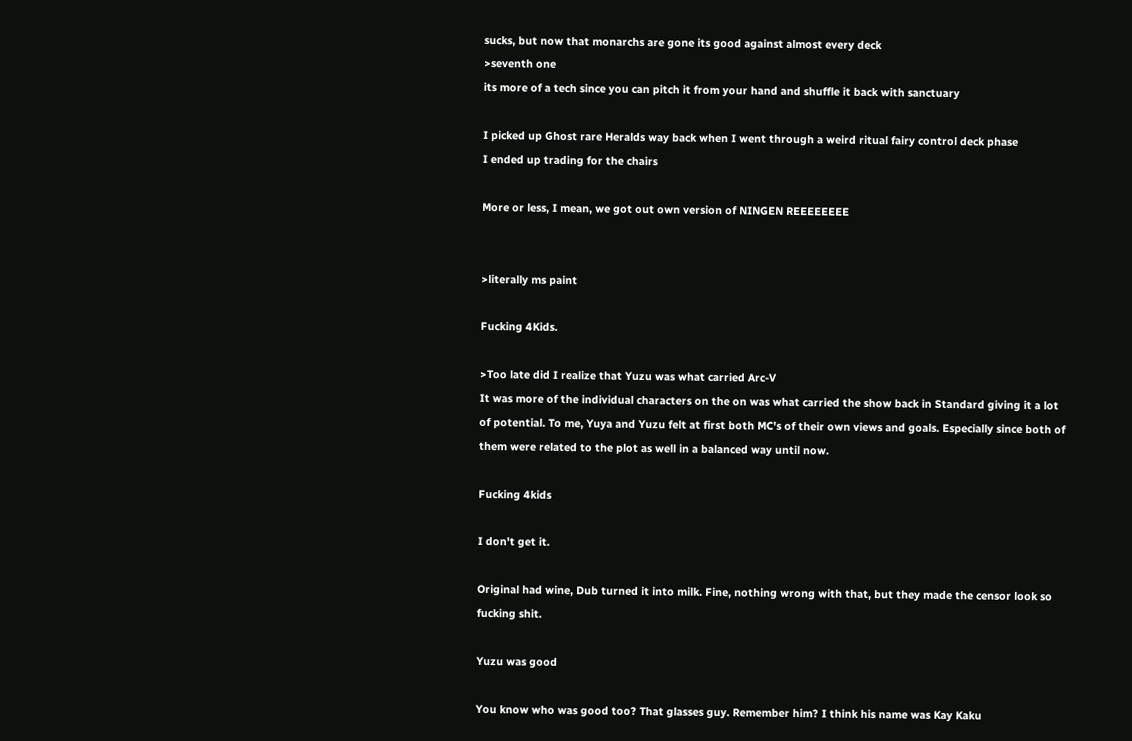sucks, but now that monarchs are gone its good against almost every deck
>seventh one
its more of a tech since you can pitch it from your hand and shuffle it back with sanctuary

I picked up Ghost rare Heralds way back when I went through a weird ritual fairy control deck phase
I ended up trading for the chairs

More or less, I mean, we got out own version of NINGEN REEEEEEEE


>literally ms paint

Fucking 4Kids.

>Too late did I realize that Yuzu was what carried Arc-V
It was more of the individual characters on the on was what carried the show back in Standard giving it a lot of potential. To me, Yuya and Yuzu felt at first both MC's of their own views and goals. Especially since both of them were related to the plot as well in a balanced way until now.

Fucking 4kids

I don't get it.

Original had wine, Dub turned it into milk. Fine, nothing wrong with that, but they made the censor look so fucking shit.

Yuzu was good

You know who was good too? That glasses guy. Remember him? I think his name was Kay Kaku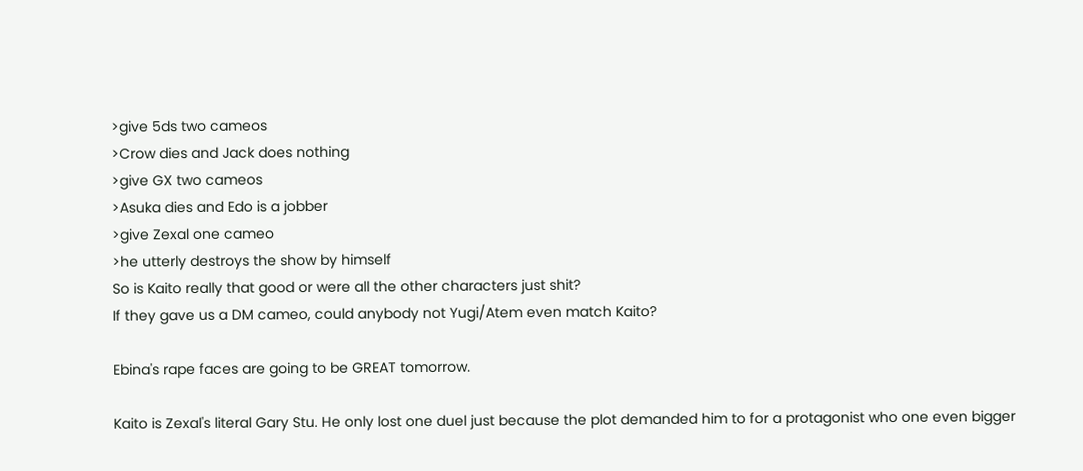>give 5ds two cameos
>Crow dies and Jack does nothing
>give GX two cameos
>Asuka dies and Edo is a jobber
>give Zexal one cameo
>he utterly destroys the show by himself
So is Kaito really that good or were all the other characters just shit?
If they gave us a DM cameo, could anybody not Yugi/Atem even match Kaito?

Ebina's rape faces are going to be GREAT tomorrow.

Kaito is Zexal's literal Gary Stu. He only lost one duel just because the plot demanded him to for a protagonist who one even bigger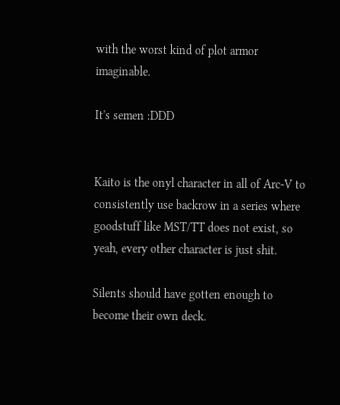with the worst kind of plot armor imaginable.

It's semen :DDD


Kaito is the onyl character in all of Arc-V to consistently use backrow in a series where goodstuff like MST/TT does not exist, so yeah, every other character is just shit.

Silents should have gotten enough to become their own deck.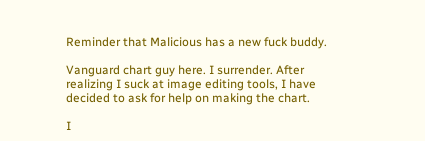Reminder that Malicious has a new fuck buddy.

Vanguard chart guy here. I surrender. After realizing I suck at image editing tools, I have decided to ask for help on making the chart.

I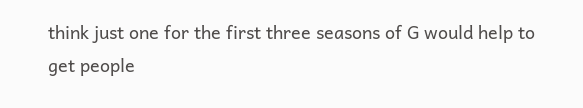think just one for the first three seasons of G would help to get people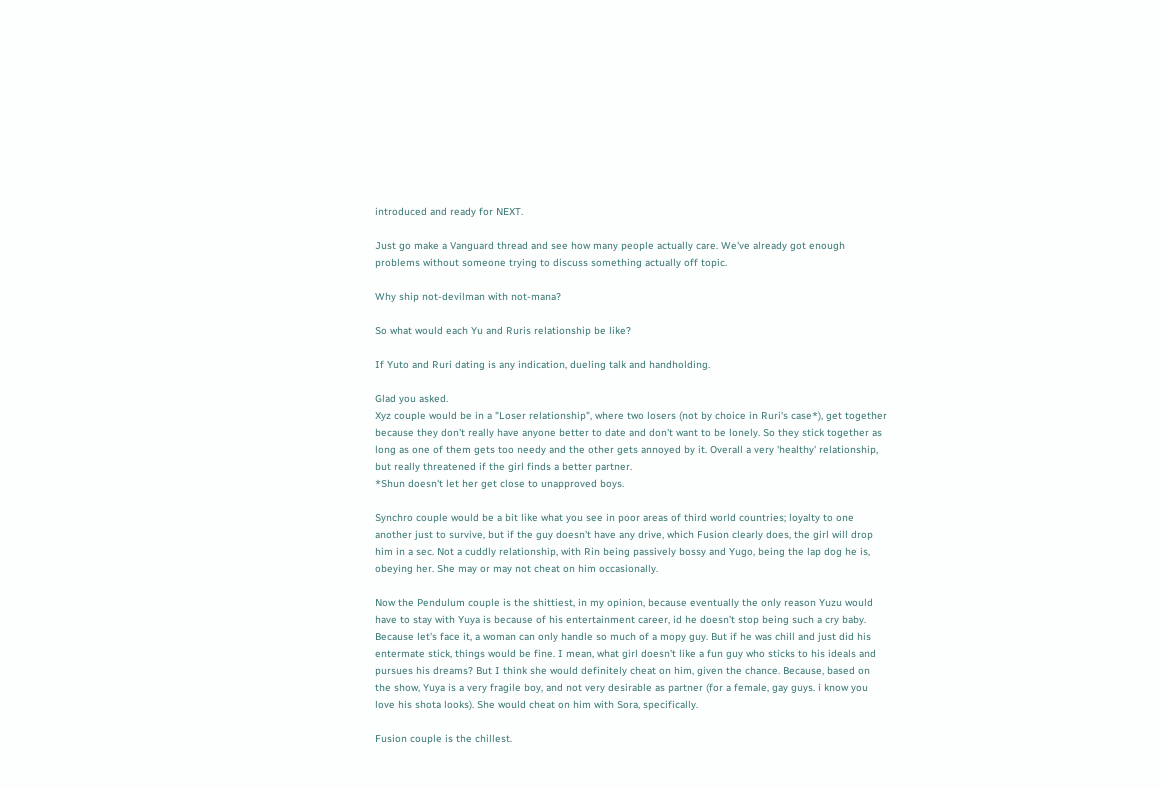introduced and ready for NEXT.

Just go make a Vanguard thread and see how many people actually care. We've already got enough problems without someone trying to discuss something actually off topic.

Why ship not-devilman with not-mana?

So what would each Yu and Ruris relationship be like?

If Yuto and Ruri dating is any indication, dueling talk and handholding.

Glad you asked.
Xyz couple would be in a "Loser relationship", where two losers (not by choice in Ruri's case*), get together because they don't really have anyone better to date and don't want to be lonely. So they stick together as long as one of them gets too needy and the other gets annoyed by it. Overall a very 'healthy' relationship, but really threatened if the girl finds a better partner.
*Shun doesn't let her get close to unapproved boys.

Synchro couple would be a bit like what you see in poor areas of third world countries; loyalty to one another just to survive, but if the guy doesn't have any drive, which Fusion clearly does, the girl will drop him in a sec. Not a cuddly relationship, with Rin being passively bossy and Yugo, being the lap dog he is, obeying her. She may or may not cheat on him occasionally.

Now the Pendulum couple is the shittiest, in my opinion, because eventually the only reason Yuzu would have to stay with Yuya is because of his entertainment career, id he doesn't stop being such a cry baby. Because let's face it, a woman can only handle so much of a mopy guy. But if he was chill and just did his entermate stick, things would be fine. I mean, what girl doesn't like a fun guy who sticks to his ideals and pursues his dreams? But I think she would definitely cheat on him, given the chance. Because, based on the show, Yuya is a very fragile boy, and not very desirable as partner (for a female, gay guys. i know you love his shota looks). She would cheat on him with Sora, specifically.

Fusion couple is the chillest.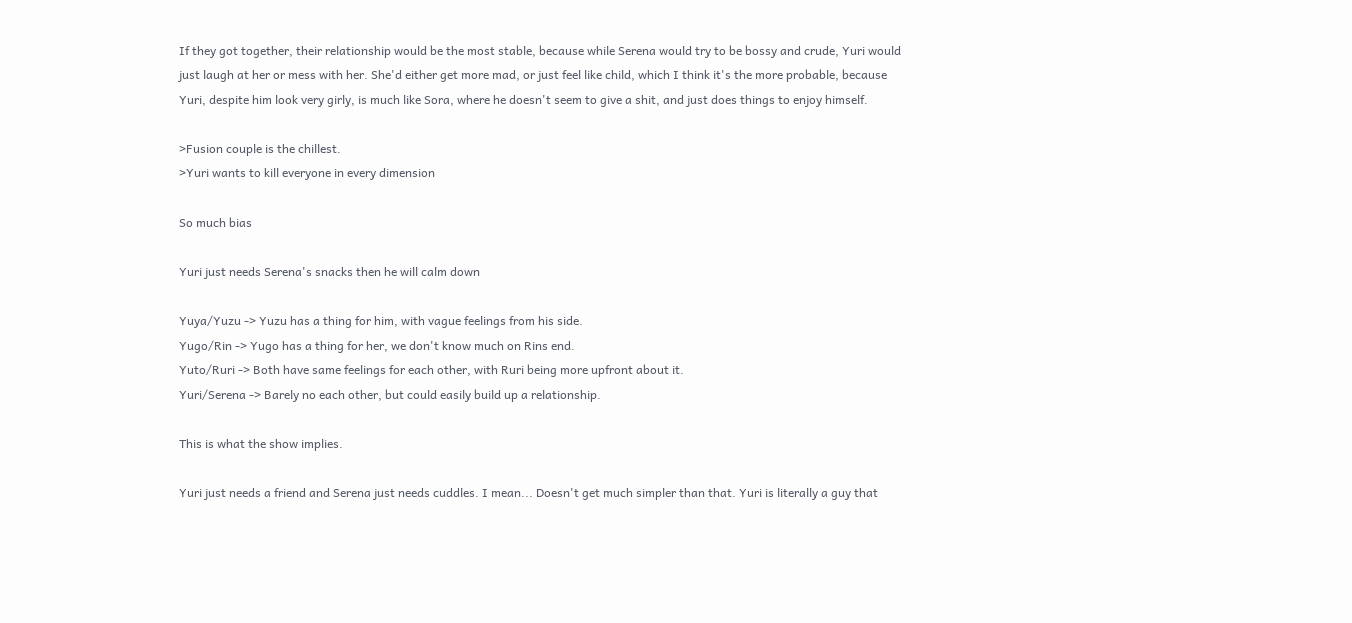If they got together, their relationship would be the most stable, because while Serena would try to be bossy and crude, Yuri would just laugh at her or mess with her. She'd either get more mad, or just feel like child, which I think it's the more probable, because Yuri, despite him look very girly, is much like Sora, where he doesn't seem to give a shit, and just does things to enjoy himself.

>Fusion couple is the chillest.
>Yuri wants to kill everyone in every dimension

So much bias

Yuri just needs Serena's snacks then he will calm down

Yuya/Yuzu -> Yuzu has a thing for him, with vague feelings from his side.
Yugo/Rin -> Yugo has a thing for her, we don't know much on Rins end.
Yuto/Ruri -> Both have same feelings for each other, with Ruri being more upfront about it.
Yuri/Serena -> Barely no each other, but could easily build up a relationship.

This is what the show implies.

Yuri just needs a friend and Serena just needs cuddles. I mean... Doesn't get much simpler than that. Yuri is literally a guy that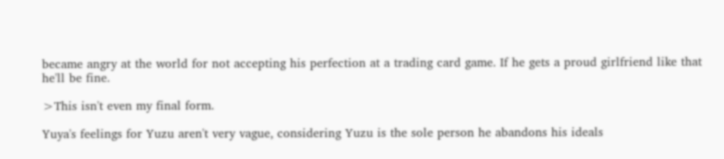became angry at the world for not accepting his perfection at a trading card game. If he gets a proud girlfriend like that he'll be fine.

>This isn't even my final form.

Yuya's feelings for Yuzu aren't very vague, considering Yuzu is the sole person he abandons his ideals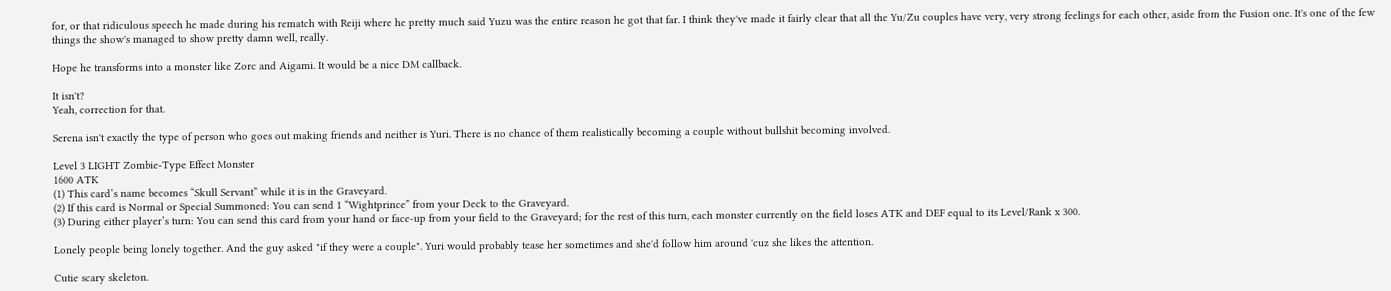for, or that ridiculous speech he made during his rematch with Reiji where he pretty much said Yuzu was the entire reason he got that far. I think they've made it fairly clear that all the Yu/Zu couples have very, very strong feelings for each other, aside from the Fusion one. It's one of the few things the show's managed to show pretty damn well, really.

Hope he transforms into a monster like Zorc and Aigami. It would be a nice DM callback.

It isn't?
Yeah, correction for that.

Serena isn't exactly the type of person who goes out making friends and neither is Yuri. There is no chance of them realistically becoming a couple without bullshit becoming involved.

Level 3 LIGHT Zombie-Type Effect Monster
1600 ATK
(1) This card’s name becomes “Skull Servant” while it is in the Graveyard.
(2) If this card is Normal or Special Summoned: You can send 1 “Wightprince” from your Deck to the Graveyard.
(3) During either player’s turn: You can send this card from your hand or face-up from your field to the Graveyard; for the rest of this turn, each monster currently on the field loses ATK and DEF equal to its Level/Rank x 300.

Lonely people being lonely together. And the guy asked "if they were a couple". Yuri would probably tease her sometimes and she'd follow him around 'cuz she likes the attention.

Cutie scary skeleton.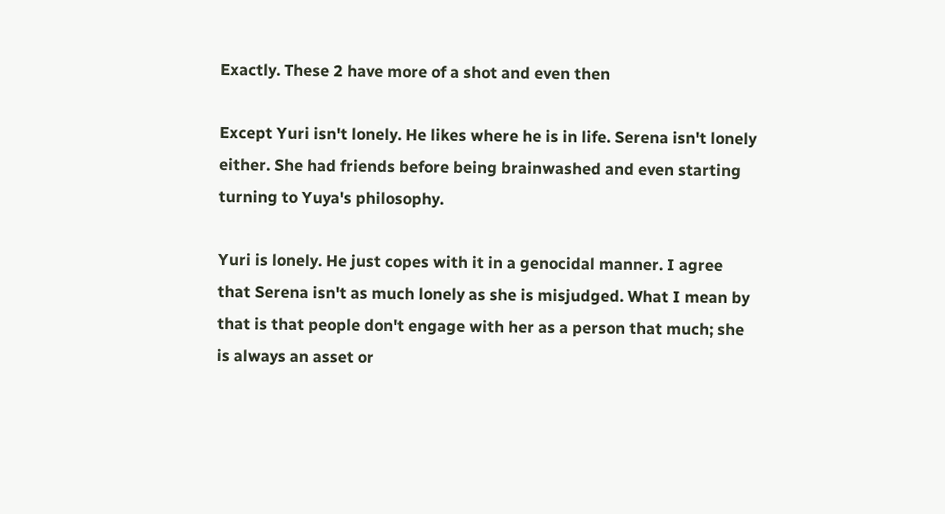Exactly. These 2 have more of a shot and even then

Except Yuri isn't lonely. He likes where he is in life. Serena isn't lonely either. She had friends before being brainwashed and even starting turning to Yuya's philosophy.

Yuri is lonely. He just copes with it in a genocidal manner. I agree that Serena isn't as much lonely as she is misjudged. What I mean by that is that people don't engage with her as a person that much; she is always an asset or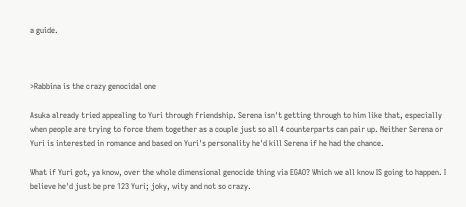a guide.



>Rabbina is the crazy genocidal one

Asuka already tried appealing to Yuri through friendship. Serena isn't getting through to him like that, especially when people are trying to force them together as a couple just so all 4 counterparts can pair up. Neither Serena or Yuri is interested in romance and based on Yuri's personality he'd kill Serena if he had the chance.

What if Yuri got, ya know, over the whole dimensional genocide thing via EGAO? Which we all know IS going to happen. I believe he'd just be pre 123 Yuri; joky, wity and not so crazy.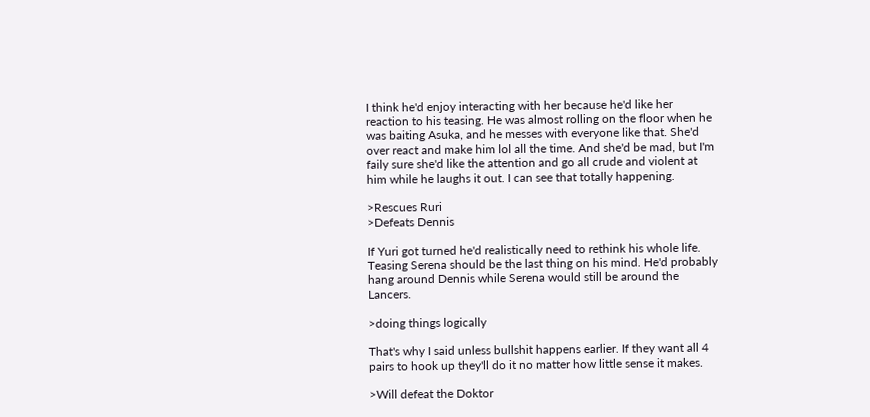I think he'd enjoy interacting with her because he'd like her reaction to his teasing. He was almost rolling on the floor when he was baiting Asuka, and he messes with everyone like that. She'd over react and make him lol all the time. And she'd be mad, but I'm faily sure she'd like the attention and go all crude and violent at him while he laughs it out. I can see that totally happening.

>Rescues Ruri
>Defeats Dennis

If Yuri got turned he'd realistically need to rethink his whole life. Teasing Serena should be the last thing on his mind. He'd probably hang around Dennis while Serena would still be around the Lancers.

>doing things logically

That's why I said unless bullshit happens earlier. If they want all 4 pairs to hook up they'll do it no matter how little sense it makes.

>Will defeat the Doktor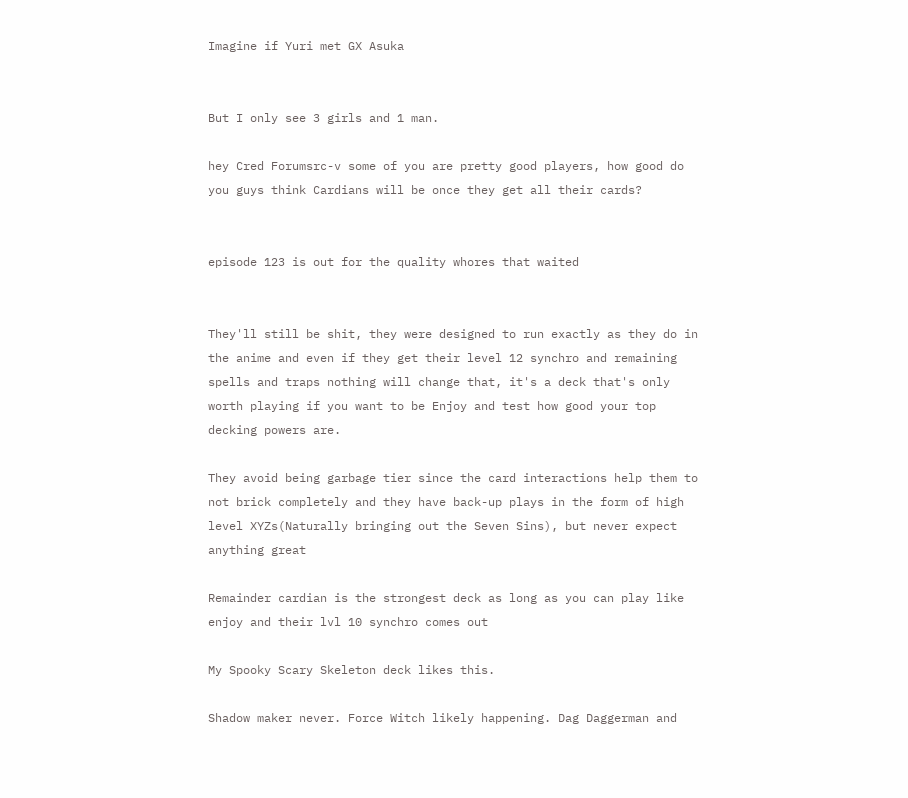Imagine if Yuri met GX Asuka


But I only see 3 girls and 1 man.

hey Cred Forumsrc-v some of you are pretty good players, how good do you guys think Cardians will be once they get all their cards?


episode 123 is out for the quality whores that waited


They'll still be shit, they were designed to run exactly as they do in the anime and even if they get their level 12 synchro and remaining spells and traps nothing will change that, it's a deck that's only worth playing if you want to be Enjoy and test how good your top decking powers are.

They avoid being garbage tier since the card interactions help them to not brick completely and they have back-up plays in the form of high level XYZs(Naturally bringing out the Seven Sins), but never expect anything great

Remainder cardian is the strongest deck as long as you can play like enjoy and their lvl 10 synchro comes out

My Spooky Scary Skeleton deck likes this.

Shadow maker never. Force Witch likely happening. Dag Daggerman and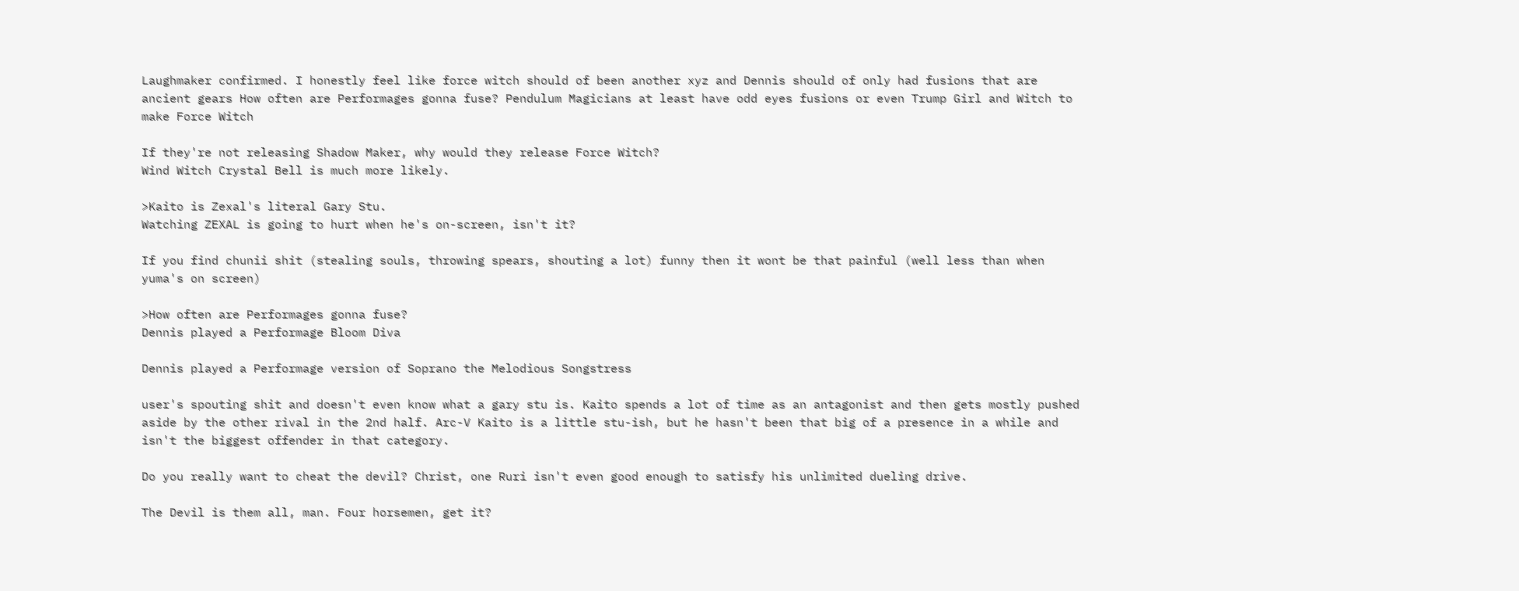Laughmaker confirmed. I honestly feel like force witch should of been another xyz and Dennis should of only had fusions that are ancient gears How often are Performages gonna fuse? Pendulum Magicians at least have odd eyes fusions or even Trump Girl and Witch to make Force Witch

If they're not releasing Shadow Maker, why would they release Force Witch?
Wind Witch Crystal Bell is much more likely.

>Kaito is Zexal's literal Gary Stu.
Watching ZEXAL is going to hurt when he's on-screen, isn't it?

If you find chunii shit (stealing souls, throwing spears, shouting a lot) funny then it wont be that painful (well less than when yuma's on screen)

>How often are Performages gonna fuse?
Dennis played a Performage Bloom Diva

Dennis played a Performage version of Soprano the Melodious Songstress

user's spouting shit and doesn't even know what a gary stu is. Kaito spends a lot of time as an antagonist and then gets mostly pushed aside by the other rival in the 2nd half. Arc-V Kaito is a little stu-ish, but he hasn't been that big of a presence in a while and isn't the biggest offender in that category.

Do you really want to cheat the devil? Christ, one Ruri isn't even good enough to satisfy his unlimited dueling drive.

The Devil is them all, man. Four horsemen, get it?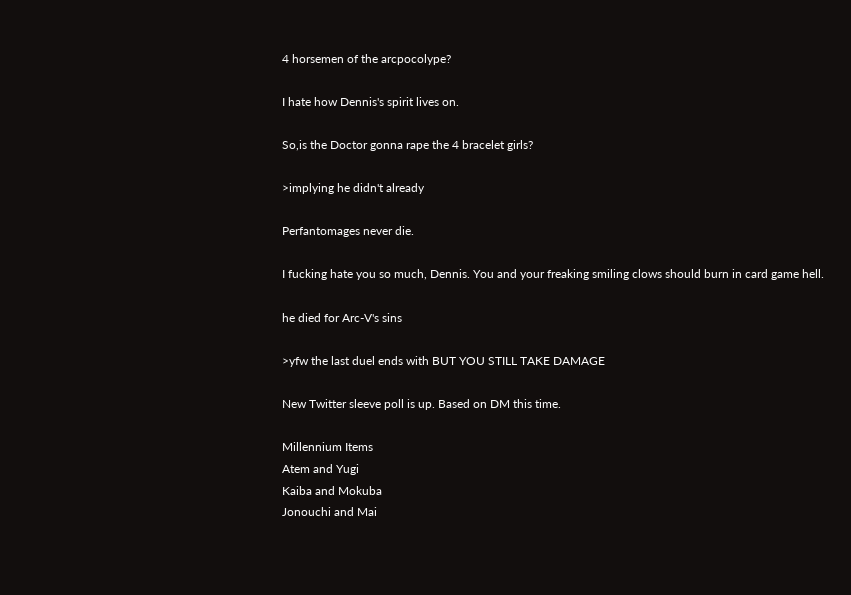4 horsemen of the arcpocolype?

I hate how Dennis's spirit lives on.

So,is the Doctor gonna rape the 4 bracelet girls?

>implying he didn't already

Perfantomages never die.

I fucking hate you so much, Dennis. You and your freaking smiling clows should burn in card game hell.

he died for Arc-V's sins

>yfw the last duel ends with BUT YOU STILL TAKE DAMAGE

New Twitter sleeve poll is up. Based on DM this time.

Millennium Items
Atem and Yugi
Kaiba and Mokuba
Jonouchi and Mai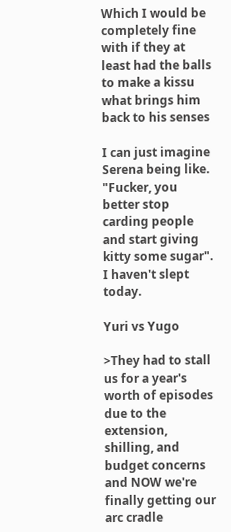Which I would be completely fine with if they at least had the balls to make a kissu what brings him back to his senses

I can just imagine Serena being like. "Fucker, you better stop carding people and start giving kitty some sugar". I haven't slept today.

Yuri vs Yugo

>They had to stall us for a year's worth of episodes due to the extension, shilling, and budget concerns and NOW we're finally getting our arc cradle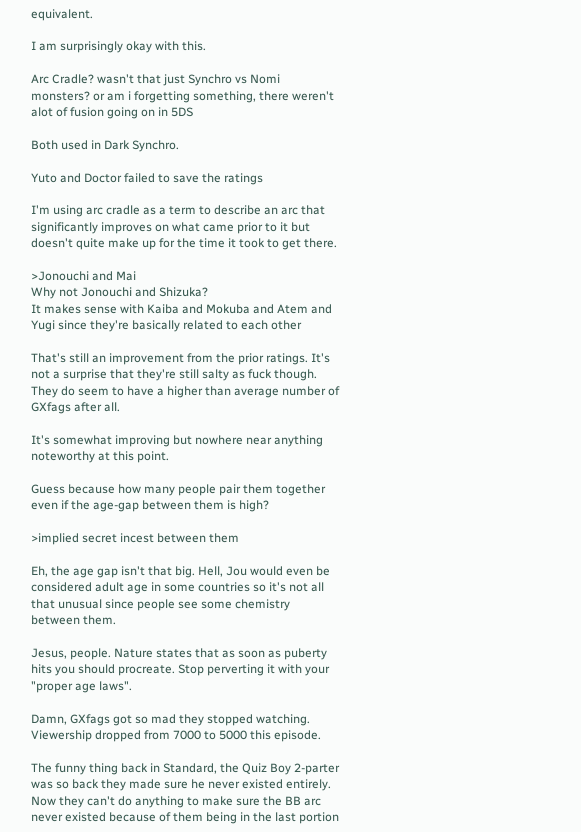equivalent.

I am surprisingly okay with this.

Arc Cradle? wasn't that just Synchro vs Nomi monsters? or am i forgetting something, there weren't alot of fusion going on in 5DS

Both used in Dark Synchro.

Yuto and Doctor failed to save the ratings

I'm using arc cradle as a term to describe an arc that significantly improves on what came prior to it but doesn't quite make up for the time it took to get there.

>Jonouchi and Mai
Why not Jonouchi and Shizuka?
It makes sense with Kaiba and Mokuba and Atem and Yugi since they're basically related to each other

That's still an improvement from the prior ratings. It's not a surprise that they're still salty as fuck though. They do seem to have a higher than average number of GXfags after all.

It's somewhat improving but nowhere near anything noteworthy at this point.

Guess because how many people pair them together even if the age-gap between them is high?

>implied secret incest between them

Eh, the age gap isn't that big. Hell, Jou would even be considered adult age in some countries so it's not all that unusual since people see some chemistry between them.

Jesus, people. Nature states that as soon as puberty hits you should procreate. Stop perverting it with your "proper age laws".

Damn, GXfags got so mad they stopped watching. Viewership dropped from 7000 to 5000 this episode.

The funny thing back in Standard, the Quiz Boy 2-parter was so back they made sure he never existed entirely. Now they can't do anything to make sure the BB arc never existed because of them being in the last portion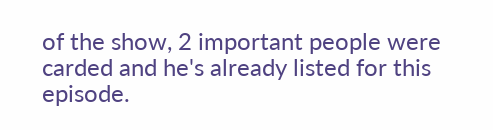of the show, 2 important people were carded and he's already listed for this episode.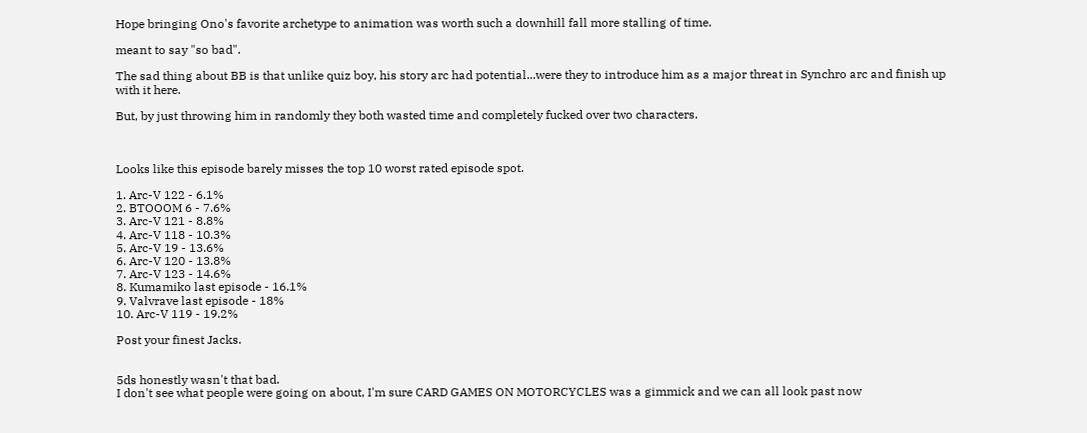Hope bringing Ono's favorite archetype to animation was worth such a downhill fall more stalling of time.

meant to say "so bad".

The sad thing about BB is that unlike quiz boy, his story arc had potential...were they to introduce him as a major threat in Synchro arc and finish up with it here.

But, by just throwing him in randomly they both wasted time and completely fucked over two characters.



Looks like this episode barely misses the top 10 worst rated episode spot.

1. Arc-V 122 - 6.1%
2. BTOOOM 6 - 7.6%
3. Arc-V 121 - 8.8%
4. Arc-V 118 - 10.3%
5. Arc-V 19 - 13.6%
6. Arc-V 120 - 13.8%
7. Arc-V 123 - 14.6%
8. Kumamiko last episode - 16.1%
9. Valvrave last episode - 18%
10. Arc-V 119 - 19.2%

Post your finest Jacks.


5ds honestly wasn't that bad.
I don't see what people were going on about, I'm sure CARD GAMES ON MOTORCYCLES was a gimmick and we can all look past now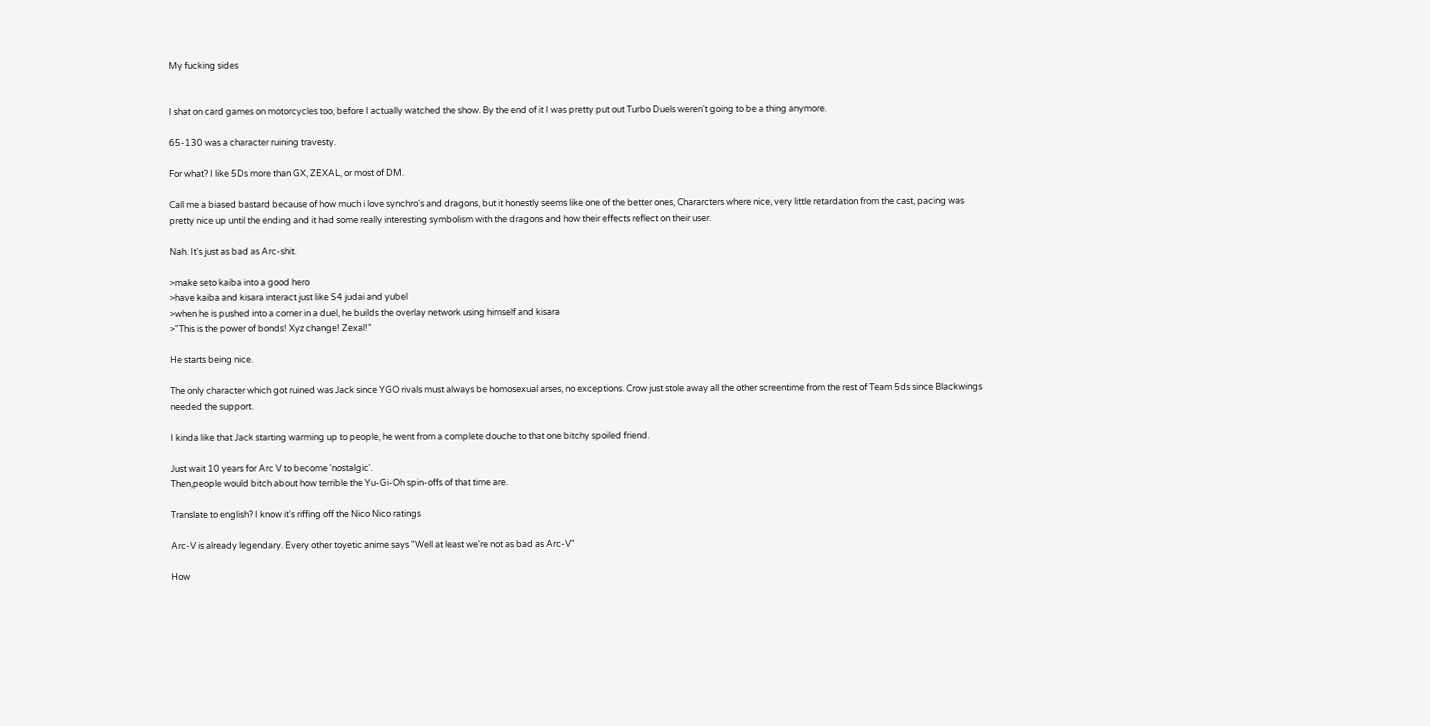My fucking sides


I shat on card games on motorcycles too, before I actually watched the show. By the end of it I was pretty put out Turbo Duels weren't going to be a thing anymore.

65-130 was a character ruining travesty.

For what? I like 5Ds more than GX, ZEXAL, or most of DM.

Call me a biased bastard because of how much i love synchro's and dragons, but it honestly seems like one of the better ones, Chararcters where nice, very little retardation from the cast, pacing was pretty nice up until the ending and it had some really interesting symbolism with the dragons and how their effects reflect on their user.

Nah. It's just as bad as Arc-shit.

>make seto kaiba into a good hero
>have kaiba and kisara interact just like S4 judai and yubel
>when he is pushed into a corner in a duel, he builds the overlay network using himself and kisara
>"This is the power of bonds! Xyz change! Zexal!"

He starts being nice.

The only character which got ruined was Jack since YGO rivals must always be homosexual arses, no exceptions. Crow just stole away all the other screentime from the rest of Team 5ds since Blackwings needed the support.

I kinda like that Jack starting warming up to people, he went from a complete douche to that one bitchy spoiled friend.

Just wait 10 years for Arc V to become 'nostalgic'.
Then,people would bitch about how terrible the Yu-Gi-Oh spin-offs of that time are.

Translate to english? I know it's riffing off the Nico Nico ratings

Arc-V is already legendary. Every other toyetic anime says "Well at least we're not as bad as Arc-V"

How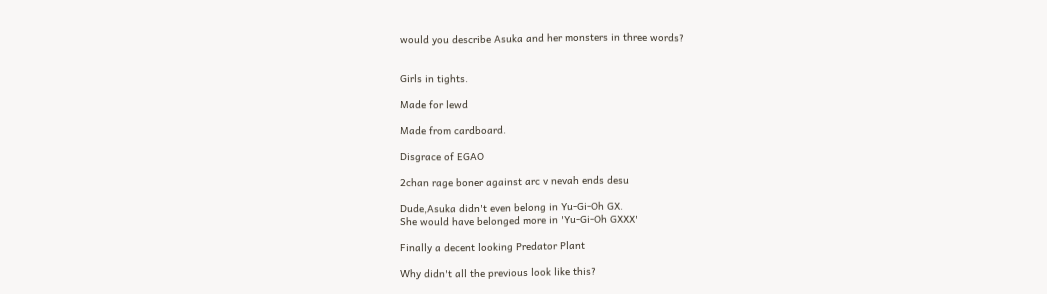would you describe Asuka and her monsters in three words?


Girls in tights.

Made for lewd

Made from cardboard.

Disgrace of EGAO

2chan rage boner against arc v nevah ends desu

Dude,Asuka didn't even belong in Yu-Gi-Oh GX.
She would have belonged more in 'Yu-Gi-Oh GXXX'

Finally a decent looking Predator Plant

Why didn't all the previous look like this?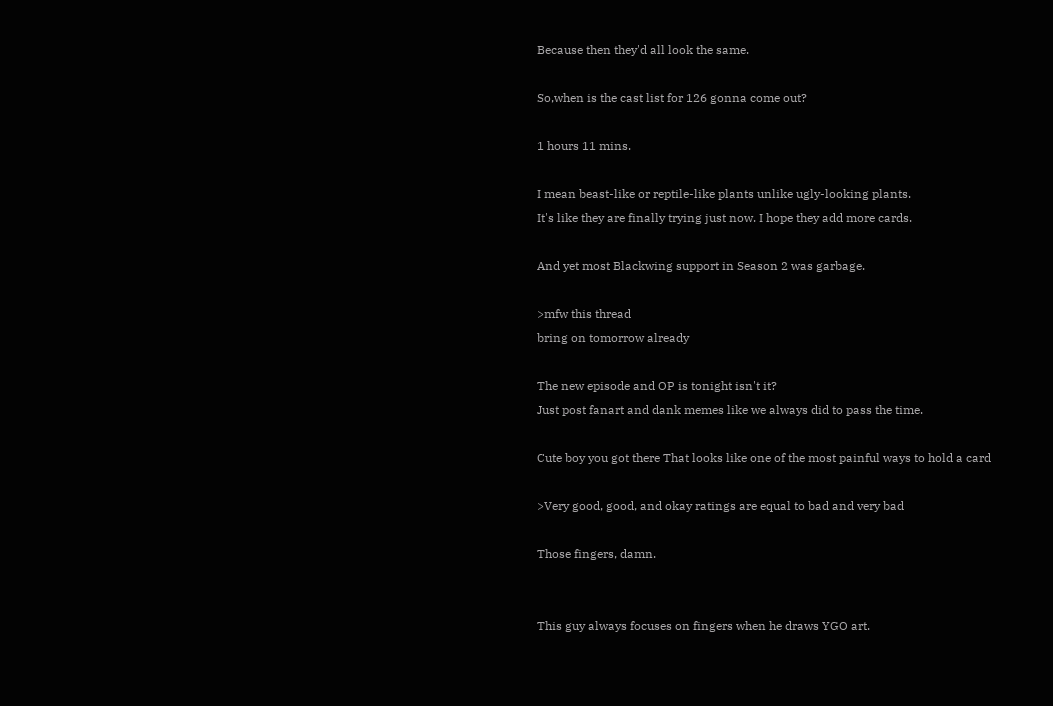Because then they'd all look the same.

So,when is the cast list for 126 gonna come out?

1 hours 11 mins.

I mean beast-like or reptile-like plants unlike ugly-looking plants.
It's like they are finally trying just now. I hope they add more cards.

And yet most Blackwing support in Season 2 was garbage.

>mfw this thread
bring on tomorrow already

The new episode and OP is tonight isn't it?
Just post fanart and dank memes like we always did to pass the time.

Cute boy you got there That looks like one of the most painful ways to hold a card

>Very good, good, and okay ratings are equal to bad and very bad

Those fingers, damn.


This guy always focuses on fingers when he draws YGO art.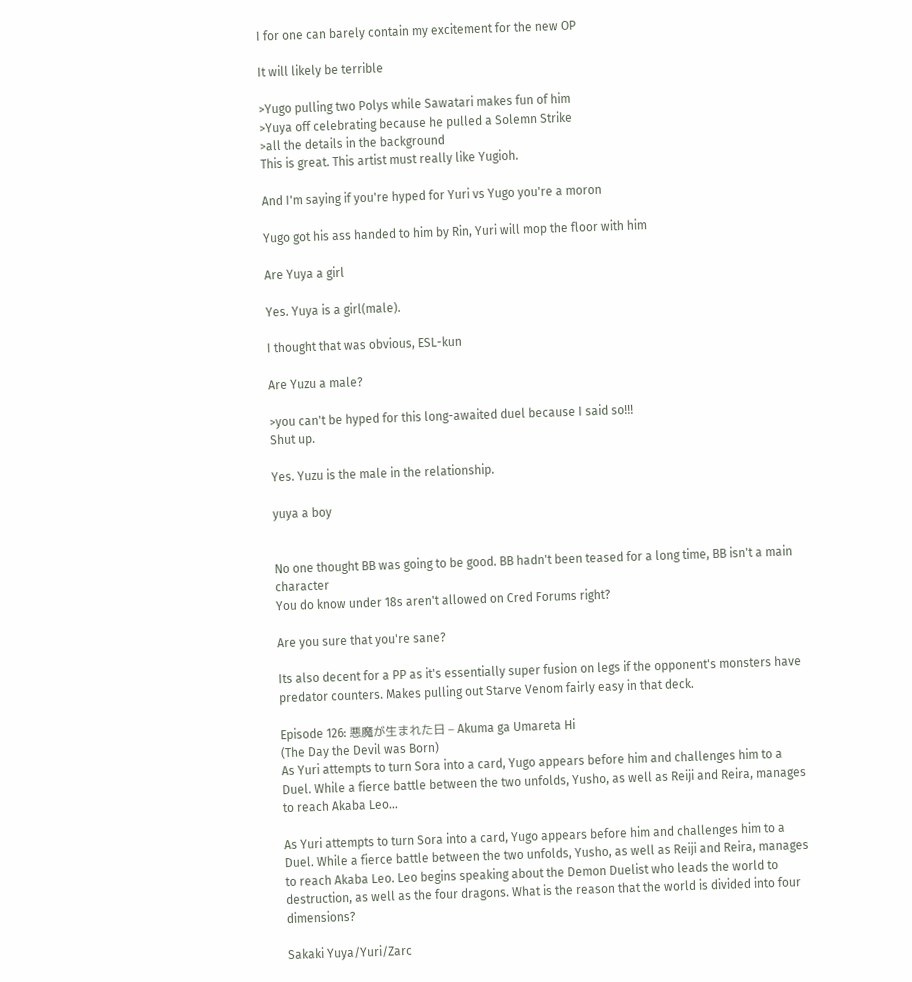I for one can barely contain my excitement for the new OP

It will likely be terrible

>Yugo pulling two Polys while Sawatari makes fun of him
>Yuya off celebrating because he pulled a Solemn Strike
>all the details in the background
This is great. This artist must really like Yugioh.

And I'm saying if you're hyped for Yuri vs Yugo you're a moron

Yugo got his ass handed to him by Rin, Yuri will mop the floor with him

Are Yuya a girl

Yes. Yuya is a girl(male).

I thought that was obvious, ESL-kun

Are Yuzu a male?

>you can't be hyped for this long-awaited duel because I said so!!!
Shut up.

Yes. Yuzu is the male in the relationship.

yuya a boy


No one thought BB was going to be good. BB hadn't been teased for a long time, BB isn't a main character
You do know under 18s aren't allowed on Cred Forums right?

Are you sure that you're sane?

Its also decent for a PP as it's essentially super fusion on legs if the opponent's monsters have predator counters. Makes pulling out Starve Venom fairly easy in that deck.

Episode 126: 悪魔が生まれた日 – Akuma ga Umareta Hi
(The Day the Devil was Born)
As Yuri attempts to turn Sora into a card, Yugo appears before him and challenges him to a Duel. While a fierce battle between the two unfolds, Yusho, as well as Reiji and Reira, manages to reach Akaba Leo…

As Yuri attempts to turn Sora into a card, Yugo appears before him and challenges him to a Duel. While a fierce battle between the two unfolds, Yusho, as well as Reiji and Reira, manages to reach Akaba Leo. Leo begins speaking about the Demon Duelist who leads the world to destruction, as well as the four dragons. What is the reason that the world is divided into four dimensions?

Sakaki Yuya/Yuri/Zarc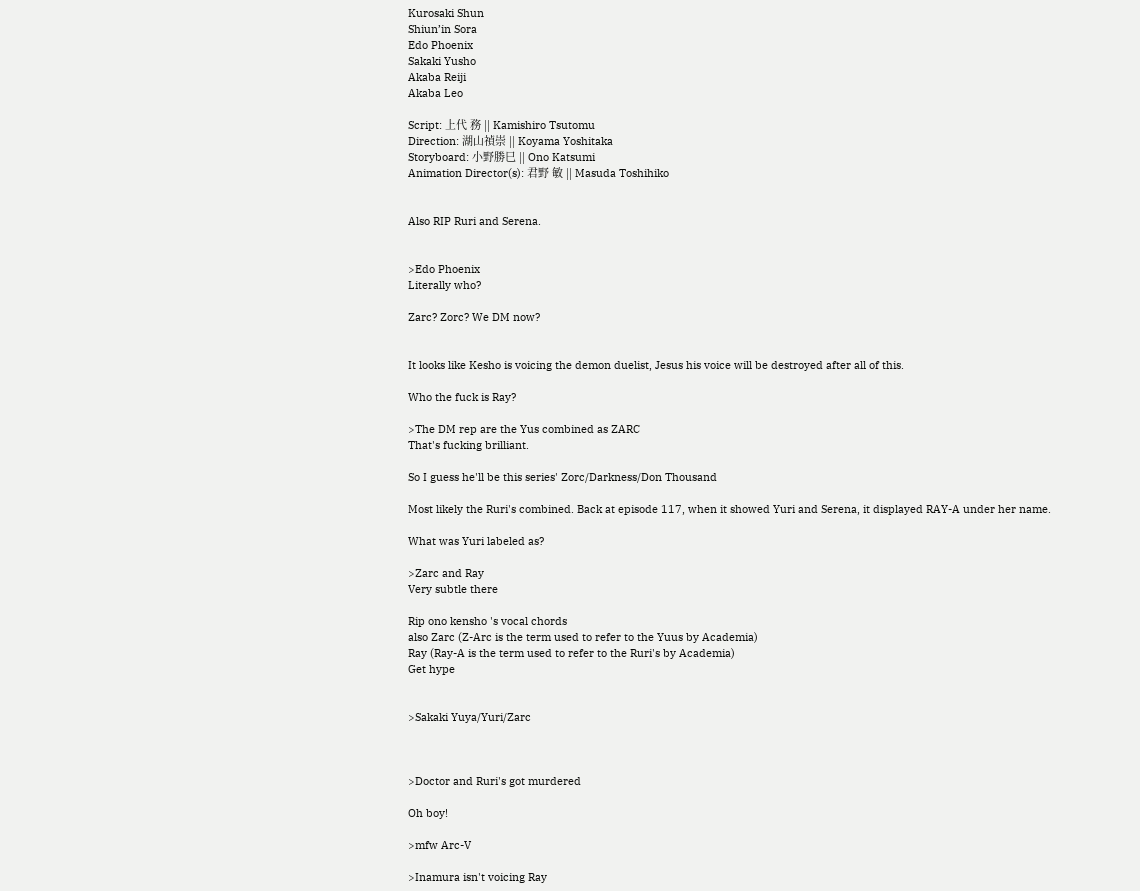Kurosaki Shun
Shiun’in Sora
Edo Phoenix
Sakaki Yusho
Akaba Reiji
Akaba Leo

Script: 上代 務 || Kamishiro Tsutomu
Direction: 湖山禎崇 || Koyama Yoshitaka
Storyboard: 小野勝巳 || Ono Katsumi
Animation Director(s): 君野 敏 || Masuda Toshihiko


Also RIP Ruri and Serena.


>Edo Phoenix
Literally who?

Zarc? Zorc? We DM now?


It looks like Kesho is voicing the demon duelist, Jesus his voice will be destroyed after all of this.

Who the fuck is Ray?

>The DM rep are the Yus combined as ZARC
That's fucking brilliant.

So I guess he'll be this series' Zorc/Darkness/Don Thousand

Most likely the Ruri's combined. Back at episode 117, when it showed Yuri and Serena, it displayed RAY-A under her name.

What was Yuri labeled as?

>Zarc and Ray
Very subtle there

Rip ono kensho 's vocal chords
also Zarc (Z-Arc is the term used to refer to the Yuus by Academia)
Ray (Ray-A is the term used to refer to the Ruri's by Academia)
Get hype


>Sakaki Yuya/Yuri/Zarc



>Doctor and Ruri's got murdered

Oh boy!

>mfw Arc-V

>Inamura isn't voicing Ray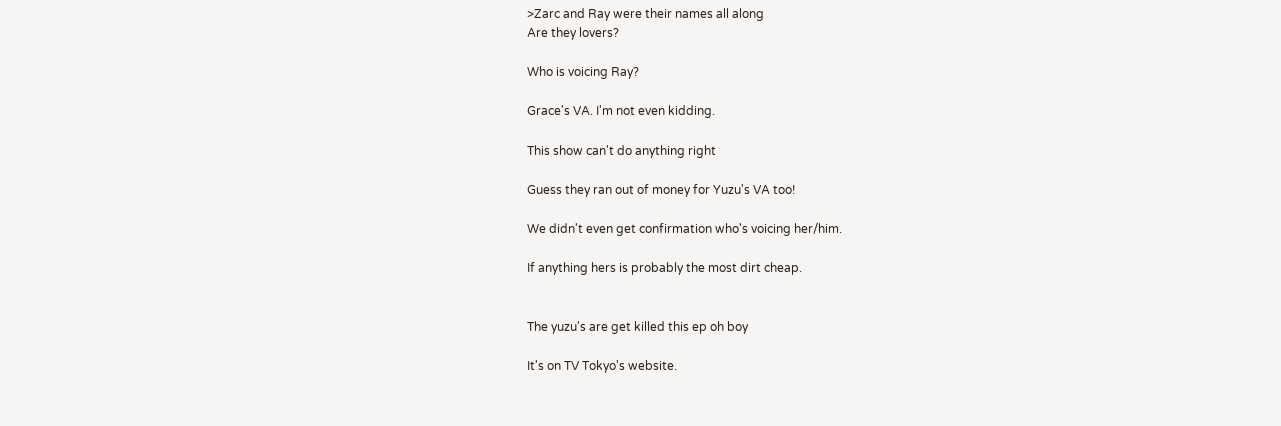>Zarc and Ray were their names all along
Are they lovers?

Who is voicing Ray?

Grace's VA. I'm not even kidding.

This show can't do anything right

Guess they ran out of money for Yuzu's VA too!

We didn't even get confirmation who's voicing her/him.

If anything hers is probably the most dirt cheap.


The yuzu's are get killed this ep oh boy

It's on TV Tokyo's website.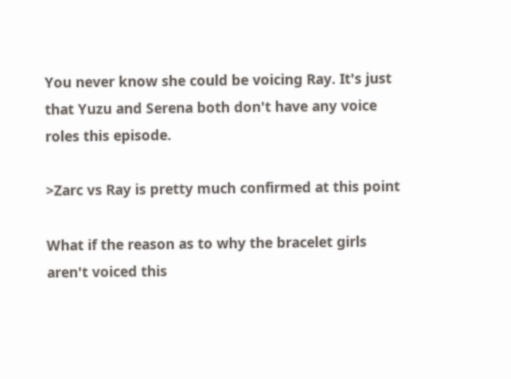You never know she could be voicing Ray. It's just that Yuzu and Serena both don't have any voice roles this episode.

>Zarc vs Ray is pretty much confirmed at this point

What if the reason as to why the bracelet girls aren't voiced this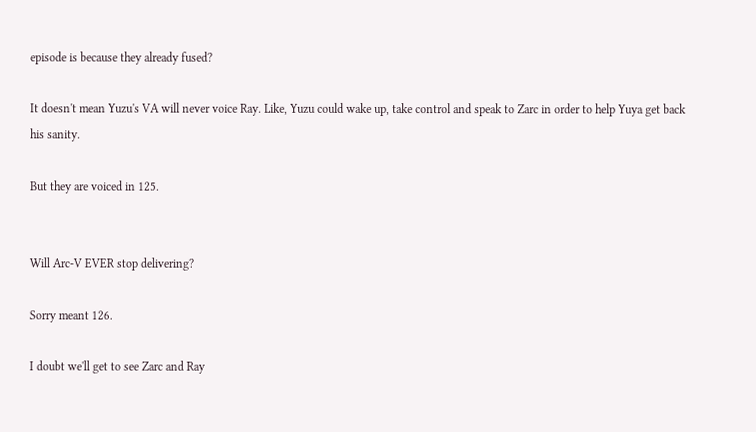episode is because they already fused?

It doesn't mean Yuzu's VA will never voice Ray. Like, Yuzu could wake up, take control and speak to Zarc in order to help Yuya get back his sanity.

But they are voiced in 125.


Will Arc-V EVER stop delivering?

Sorry meant 126.

I doubt we'll get to see Zarc and Ray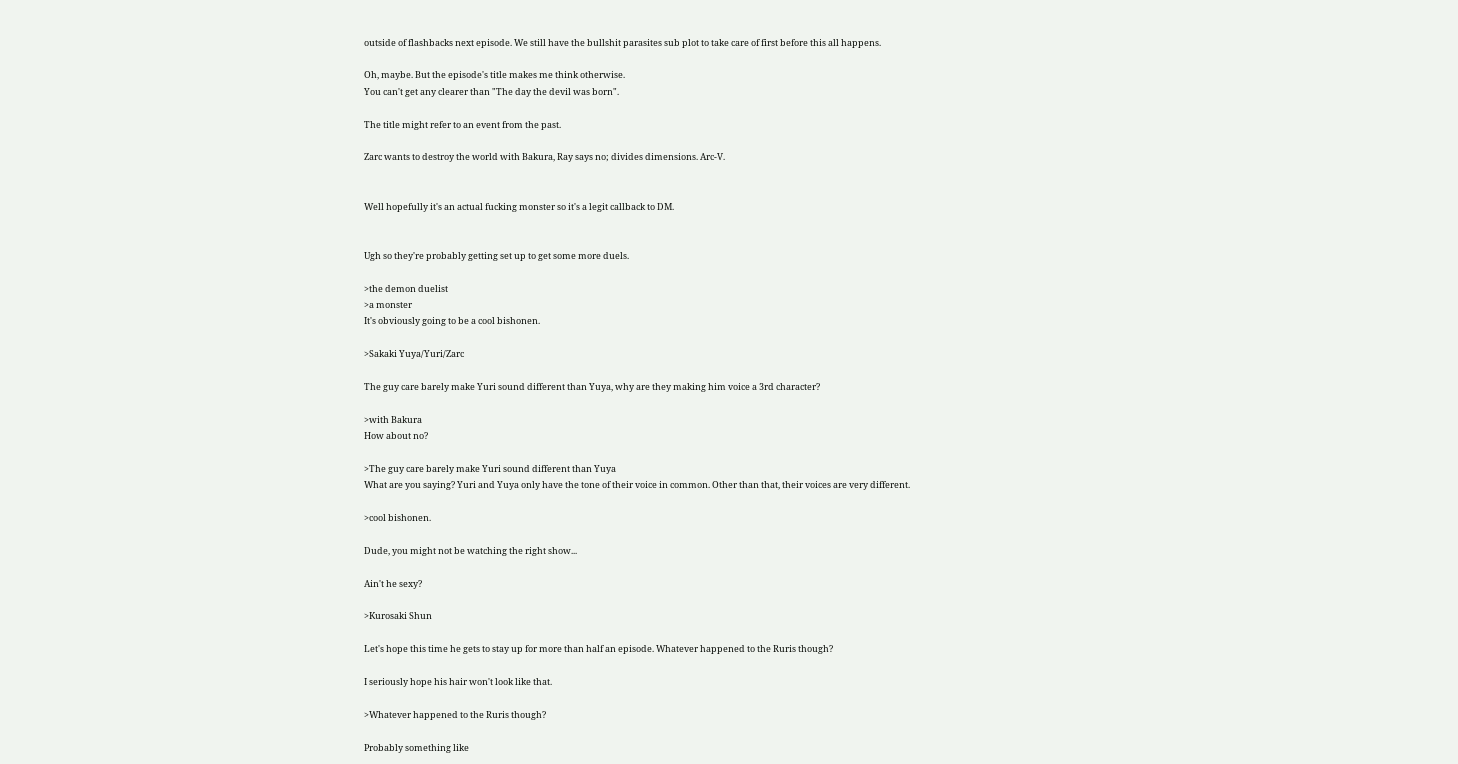outside of flashbacks next episode. We still have the bullshit parasites sub plot to take care of first before this all happens.

Oh, maybe. But the episode's title makes me think otherwise.
You can't get any clearer than "The day the devil was born".

The title might refer to an event from the past.

Zarc wants to destroy the world with Bakura, Ray says no; divides dimensions. Arc-V.


Well hopefully it's an actual fucking monster so it's a legit callback to DM.


Ugh so they're probably getting set up to get some more duels.

>the demon duelist
>a monster
It's obviously going to be a cool bishonen.

>Sakaki Yuya/Yuri/Zarc

The guy care barely make Yuri sound different than Yuya, why are they making him voice a 3rd character?

>with Bakura
How about no?

>The guy care barely make Yuri sound different than Yuya
What are you saying? Yuri and Yuya only have the tone of their voice in common. Other than that, their voices are very different.

>cool bishonen.

Dude, you might not be watching the right show...

Ain't he sexy?

>Kurosaki Shun

Let's hope this time he gets to stay up for more than half an episode. Whatever happened to the Ruris though?

I seriously hope his hair won't look like that.

>Whatever happened to the Ruris though?

Probably something like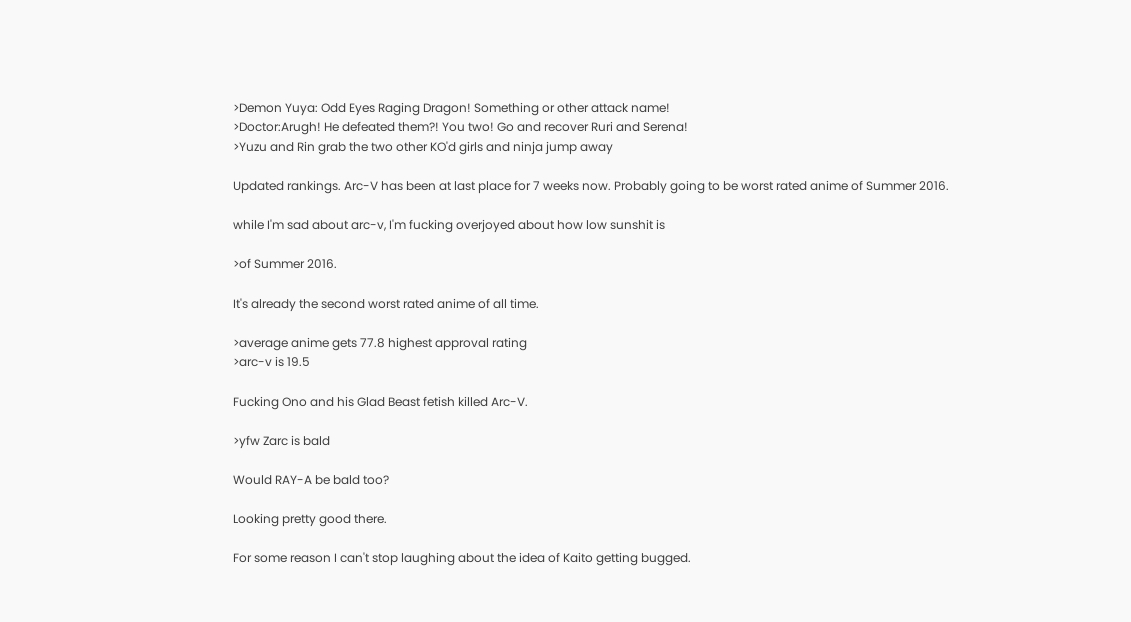>Demon Yuya: Odd Eyes Raging Dragon! Something or other attack name!
>Doctor:Arugh! He defeated them?! You two! Go and recover Ruri and Serena!
>Yuzu and Rin grab the two other KO'd girls and ninja jump away

Updated rankings. Arc-V has been at last place for 7 weeks now. Probably going to be worst rated anime of Summer 2016.

while I'm sad about arc-v, I'm fucking overjoyed about how low sunshit is

>of Summer 2016.

It's already the second worst rated anime of all time.

>average anime gets 77.8 highest approval rating
>arc-v is 19.5

Fucking Ono and his Glad Beast fetish killed Arc-V.

>yfw Zarc is bald

Would RAY-A be bald too?

Looking pretty good there.

For some reason I can't stop laughing about the idea of Kaito getting bugged.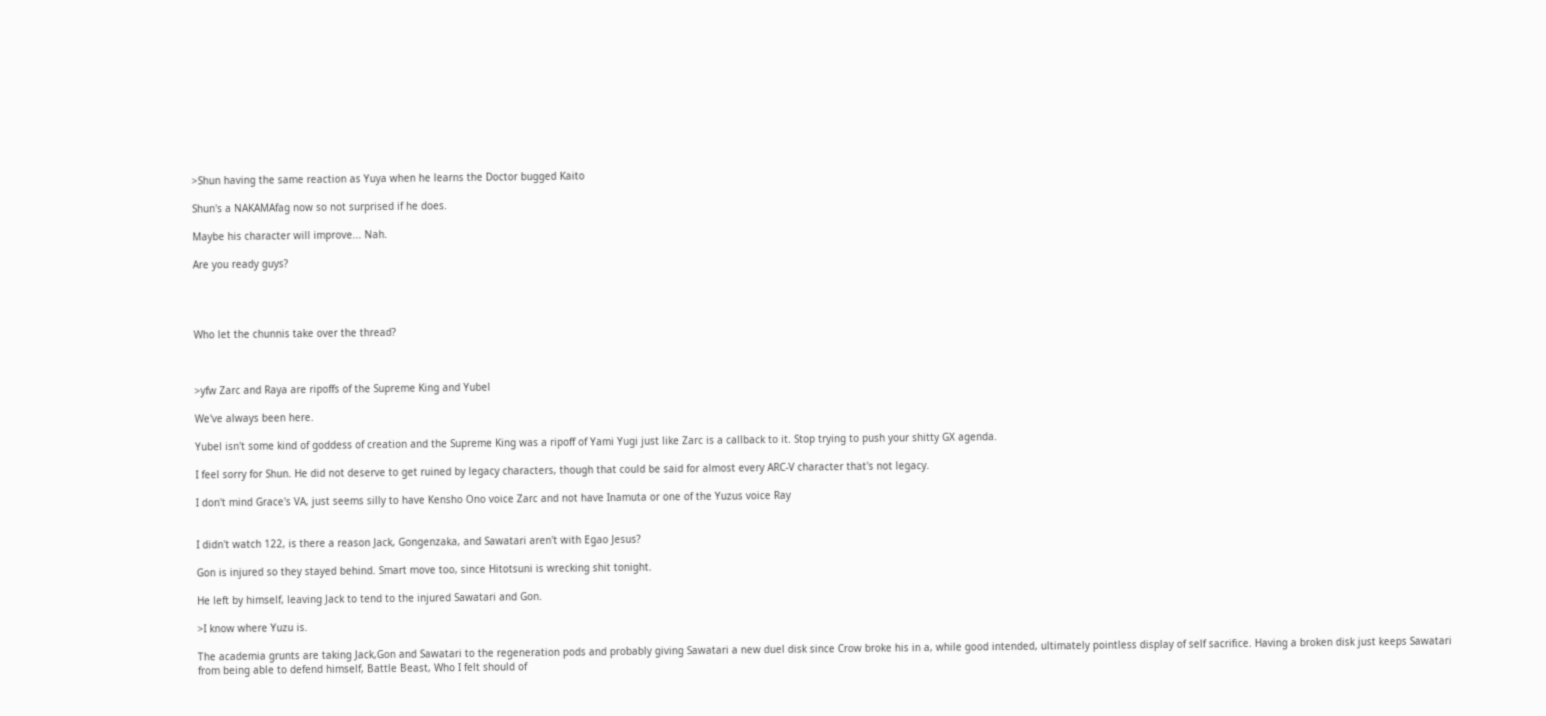>Shun having the same reaction as Yuya when he learns the Doctor bugged Kaito

Shun's a NAKAMAfag now so not surprised if he does.

Maybe his character will improve... Nah.

Are you ready guys?




Who let the chunnis take over the thread?



>yfw Zarc and Raya are ripoffs of the Supreme King and Yubel

We've always been here.

Yubel isn't some kind of goddess of creation and the Supreme King was a ripoff of Yami Yugi just like Zarc is a callback to it. Stop trying to push your shitty GX agenda.

I feel sorry for Shun. He did not deserve to get ruined by legacy characters, though that could be said for almost every ARC-V character that's not legacy.

I don't mind Grace's VA, just seems silly to have Kensho Ono voice Zarc and not have Inamuta or one of the Yuzus voice Ray


I didn't watch 122, is there a reason Jack, Gongenzaka, and Sawatari aren't with Egao Jesus?

Gon is injured so they stayed behind. Smart move too, since Hitotsuni is wrecking shit tonight.

He left by himself, leaving Jack to tend to the injured Sawatari and Gon.

>I know where Yuzu is.

The academia grunts are taking Jack,Gon and Sawatari to the regeneration pods and probably giving Sawatari a new duel disk since Crow broke his in a, while good intended, ultimately pointless display of self sacrifice. Having a broken disk just keeps Sawatari from being able to defend himself, Battle Beast, Who I felt should of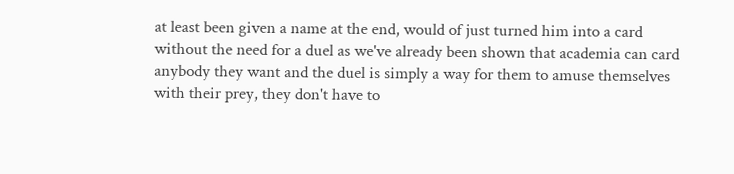at least been given a name at the end, would of just turned him into a card without the need for a duel as we've already been shown that academia can card anybody they want and the duel is simply a way for them to amuse themselves with their prey, they don't have to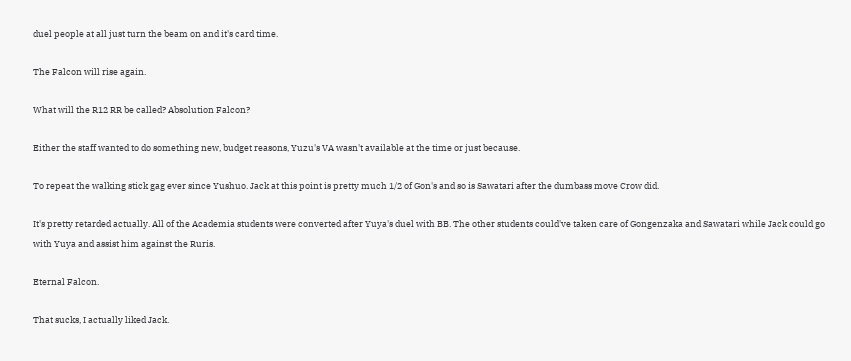duel people at all just turn the beam on and it's card time.

The Falcon will rise again.

What will the R12 RR be called? Absolution Falcon?

Either the staff wanted to do something new, budget reasons, Yuzu's VA wasn't available at the time or just because.

To repeat the walking stick gag ever since Yushuo. Jack at this point is pretty much 1/2 of Gon's and so is Sawatari after the dumbass move Crow did.

It's pretty retarded actually. All of the Academia students were converted after Yuya's duel with BB. The other students could've taken care of Gongenzaka and Sawatari while Jack could go with Yuya and assist him against the Ruris.

Eternal Falcon.

That sucks, I actually liked Jack.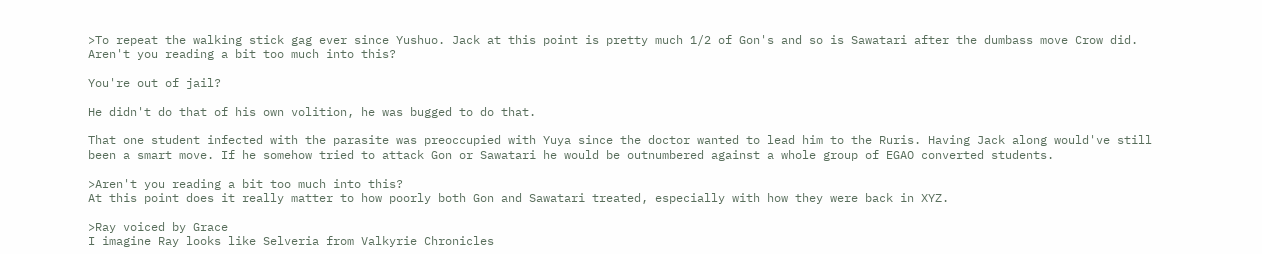>To repeat the walking stick gag ever since Yushuo. Jack at this point is pretty much 1/2 of Gon's and so is Sawatari after the dumbass move Crow did.
Aren't you reading a bit too much into this?

You're out of jail?

He didn't do that of his own volition, he was bugged to do that.

That one student infected with the parasite was preoccupied with Yuya since the doctor wanted to lead him to the Ruris. Having Jack along would've still been a smart move. If he somehow tried to attack Gon or Sawatari he would be outnumbered against a whole group of EGAO converted students.

>Aren't you reading a bit too much into this?
At this point does it really matter to how poorly both Gon and Sawatari treated, especially with how they were back in XYZ.

>Ray voiced by Grace
I imagine Ray looks like Selveria from Valkyrie Chronicles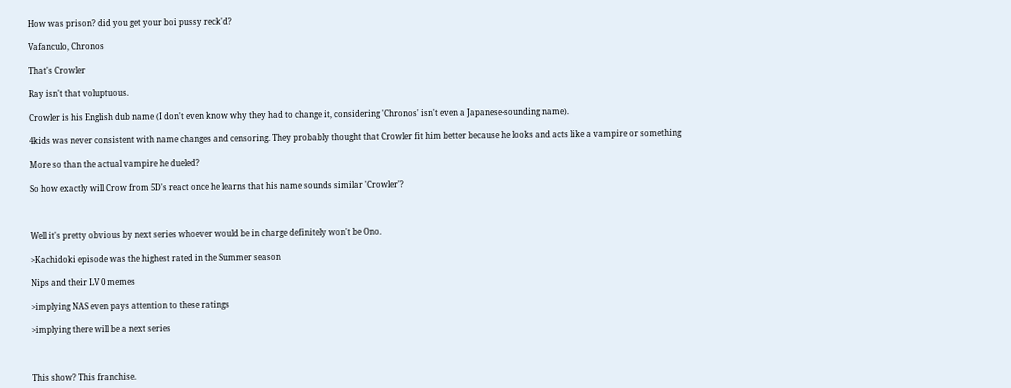How was prison? did you get your boi pussy reck'd?

Vafanculo, Chronos

That's Crowler

Ray isn't that voluptuous.

Crowler is his English dub name (I don't even know why they had to change it, considering 'Chronos' isn't even a Japanese-sounding name).

4kids was never consistent with name changes and censoring. They probably thought that Crowler fit him better because he looks and acts like a vampire or something

More so than the actual vampire he dueled?

So how exactly will Crow from 5D's react once he learns that his name sounds similar 'Crowler'?



Well it's pretty obvious by next series whoever would be in charge definitely won't be Ono.

>Kachidoki episode was the highest rated in the Summer season

Nips and their LV 0 memes

>implying NAS even pays attention to these ratings

>implying there will be a next series



This show? This franchise.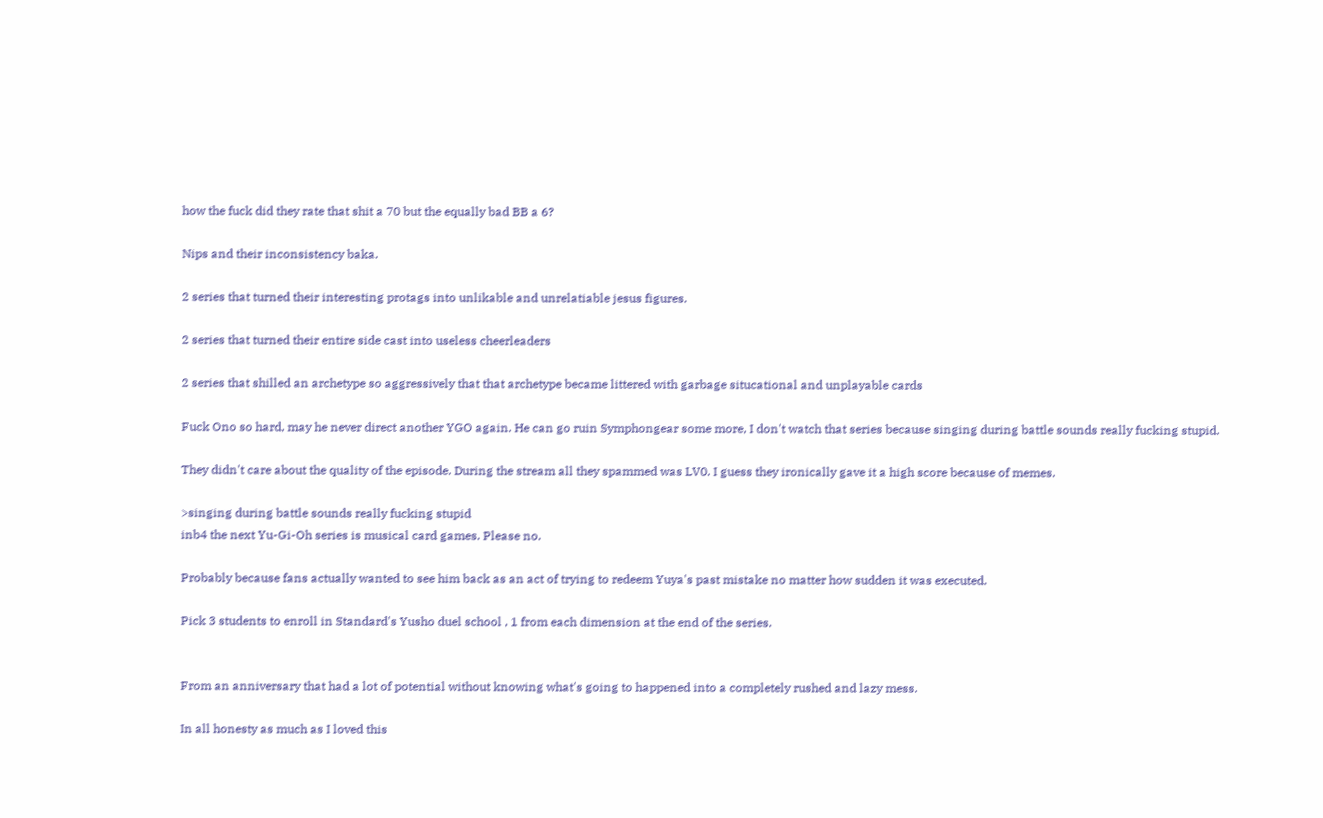how the fuck did they rate that shit a 70 but the equally bad BB a 6?

Nips and their inconsistency baka.

2 series that turned their interesting protags into unlikable and unrelatiable jesus figures.

2 series that turned their entire side cast into useless cheerleaders

2 series that shilled an archetype so aggressively that that archetype became littered with garbage situcational and unplayable cards

Fuck Ono so hard, may he never direct another YGO again. He can go ruin Symphongear some more, I don't watch that series because singing during battle sounds really fucking stupid.

They didn't care about the quality of the episode. During the stream all they spammed was LV0. I guess they ironically gave it a high score because of memes.

>singing during battle sounds really fucking stupid
inb4 the next Yu-Gi-Oh series is musical card games. Please no.

Probably because fans actually wanted to see him back as an act of trying to redeem Yuya's past mistake no matter how sudden it was executed.

Pick 3 students to enroll in Standard's Yusho duel school , 1 from each dimension at the end of the series.


From an anniversary that had a lot of potential without knowing what's going to happened into a completely rushed and lazy mess.

In all honesty as much as I loved this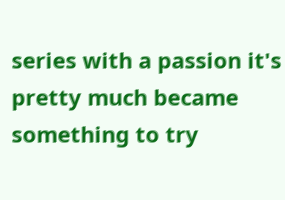series with a passion it's pretty much became something to try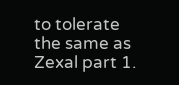to tolerate the same as Zexal part 1.